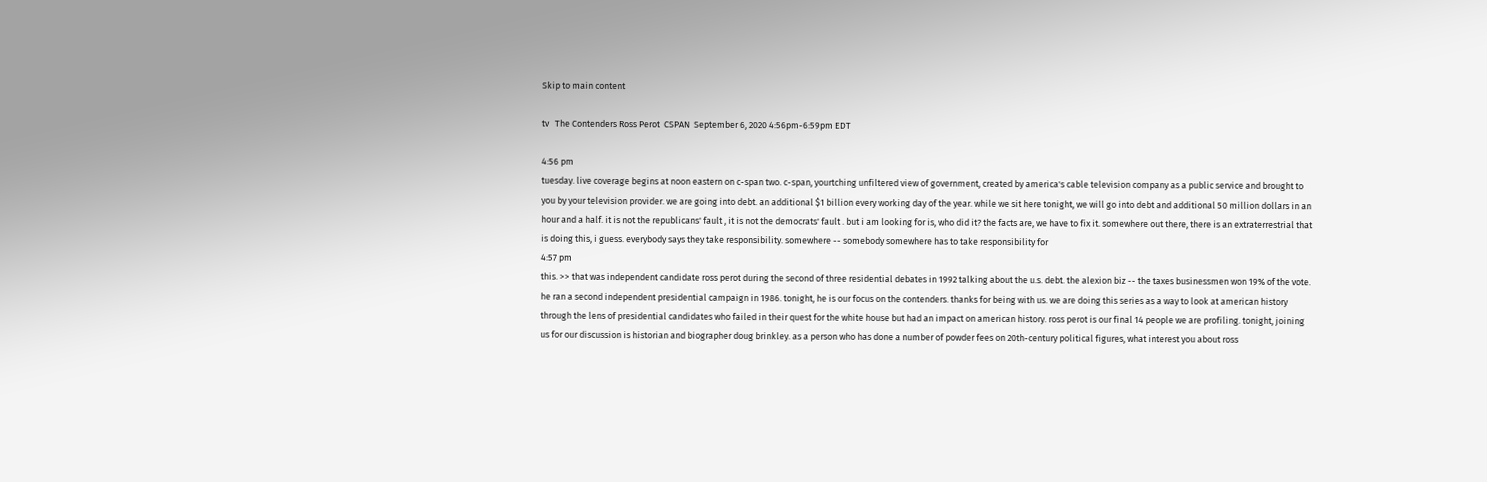Skip to main content

tv   The Contenders Ross Perot  CSPAN  September 6, 2020 4:56pm-6:59pm EDT

4:56 pm
tuesday. live coverage begins at noon eastern on c-span two. c-span, yourtching unfiltered view of government, created by america's cable television company as a public service and brought to you by your television provider. we are going into debt. an additional $1 billion every working day of the year. while we sit here tonight, we will go into debt and additional 50 million dollars in an hour and a half. it is not the republicans' fault , it is not the democrats' fault . but i am looking for is, who did it? the facts are, we have to fix it. somewhere out there, there is an extraterrestrial that is doing this, i guess. everybody says they take responsibility. somewhere -- somebody somewhere has to take responsibility for
4:57 pm
this. >> that was independent candidate ross perot during the second of three residential debates in 1992 talking about the u.s. debt. the alexion biz -- the taxes businessmen won 19% of the vote. he ran a second independent presidential campaign in 1986. tonight, he is our focus on the contenders. thanks for being with us. we are doing this series as a way to look at american history through the lens of presidential candidates who failed in their quest for the white house but had an impact on american history. ross perot is our final 14 people we are profiling. tonight, joining us for our discussion is historian and biographer doug brinkley. as a person who has done a number of powder fees on 20th-century political figures, what interest you about ross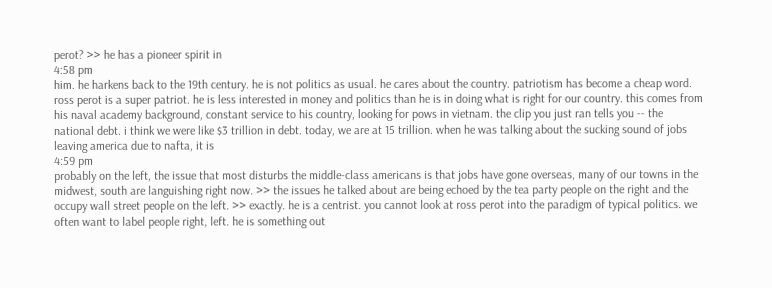perot? >> he has a pioneer spirit in
4:58 pm
him. he harkens back to the 19th century. he is not politics as usual. he cares about the country. patriotism has become a cheap word. ross perot is a super patriot. he is less interested in money and politics than he is in doing what is right for our country. this comes from his naval academy background, constant service to his country, looking for pows in vietnam. the clip you just ran tells you -- the national debt. i think we were like $3 trillion in debt. today, we are at 15 trillion. when he was talking about the sucking sound of jobs leaving america due to nafta, it is
4:59 pm
probably on the left, the issue that most disturbs the middle-class americans is that jobs have gone overseas, many of our towns in the midwest, south are languishing right now. >> the issues he talked about are being echoed by the tea party people on the right and the occupy wall street people on the left. >> exactly. he is a centrist. you cannot look at ross perot into the paradigm of typical politics. we often want to label people right, left. he is something out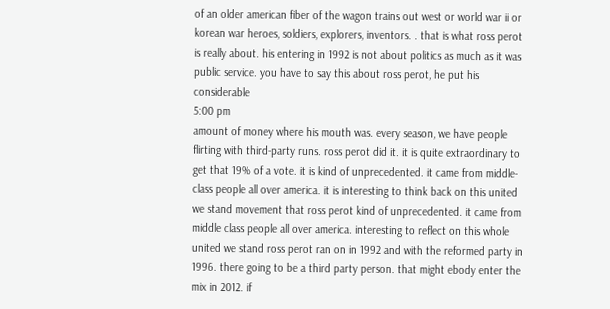of an older american fiber of the wagon trains out west or world war ii or korean war heroes, soldiers, explorers, inventors. . that is what ross perot is really about. his entering in 1992 is not about politics as much as it was public service. you have to say this about ross perot, he put his considerable
5:00 pm
amount of money where his mouth was. every season, we have people flirting with third-party runs. ross perot did it. it is quite extraordinary to get that 19% of a vote. it is kind of unprecedented. it came from middle-class people all over america. it is interesting to think back on this united we stand movement that ross perot kind of unprecedented. it came from middle class people all over america. interesting to reflect on this whole united we stand ross perot ran on in 1992 and with the reformed party in 1996. there going to be a third party person. that might ebody enter the mix in 2012. if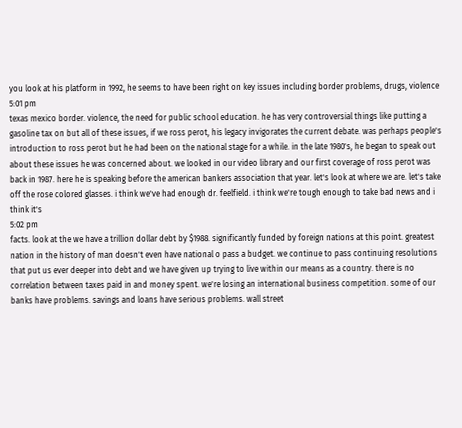you look at his platform in 1992, he seems to have been right on key issues including border problems, drugs, violence
5:01 pm
texas mexico border. violence, the need for public school education. he has very controversial things like putting a gasoline tax on but all of these issues, if we ross perot, his legacy invigorates the current debate. was perhaps people's introduction to ross perot but he had been on the national stage for a while. in the late 1980's, he began to speak out about these issues he was concerned about. we looked in our video library and our first coverage of ross perot was back in 1987. here he is speaking before the american bankers association that year. let's look at where we are. let's take off the rose colored glasses. i think we've had enough dr. feelfield. i think we're tough enough to take bad news and i think it's
5:02 pm
facts. look at the we have a trillion dollar debt by $1988. significantly funded by foreign nations at this point. greatest nation in the history of man doesn't even have national o pass a budget. we continue to pass continuing resolutions that put us ever deeper into debt and we have given up trying to live within our means as a country. there is no correlation between taxes paid in and money spent. we're losing an international business competition. some of our banks have problems. savings and loans have serious problems. wall street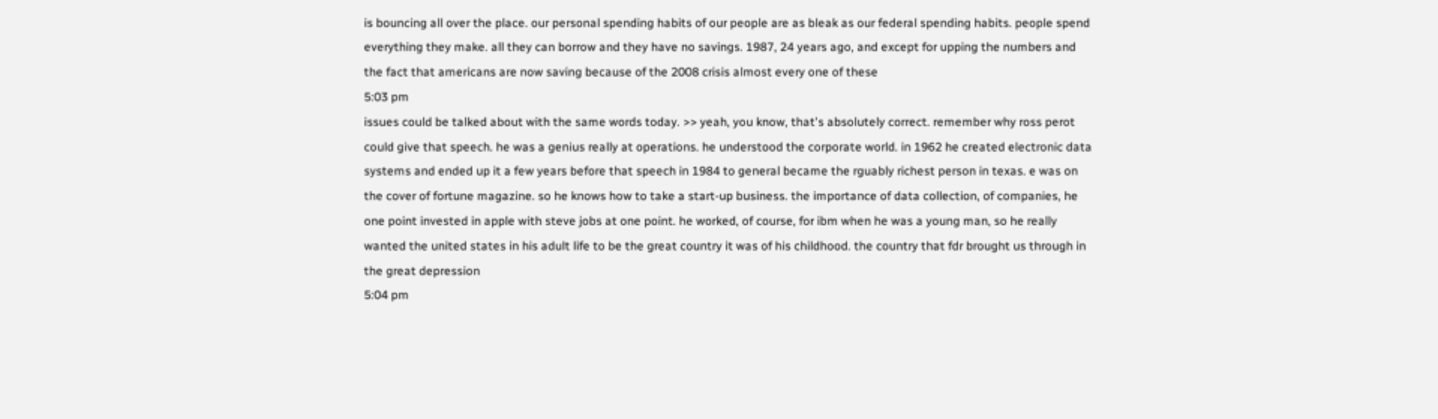is bouncing all over the place. our personal spending habits of our people are as bleak as our federal spending habits. people spend everything they make. all they can borrow and they have no savings. 1987, 24 years ago, and except for upping the numbers and the fact that americans are now saving because of the 2008 crisis almost every one of these
5:03 pm
issues could be talked about with the same words today. >> yeah, you know, that's absolutely correct. remember why ross perot could give that speech. he was a genius really at operations. he understood the corporate world. in 1962 he created electronic data systems and ended up it a few years before that speech in 1984 to general became the rguably richest person in texas. e was on the cover of fortune magazine. so he knows how to take a start-up business. the importance of data collection, of companies, he one point invested in apple with steve jobs at one point. he worked, of course, for ibm when he was a young man, so he really wanted the united states in his adult life to be the great country it was of his childhood. the country that fdr brought us through in the great depression
5:04 pm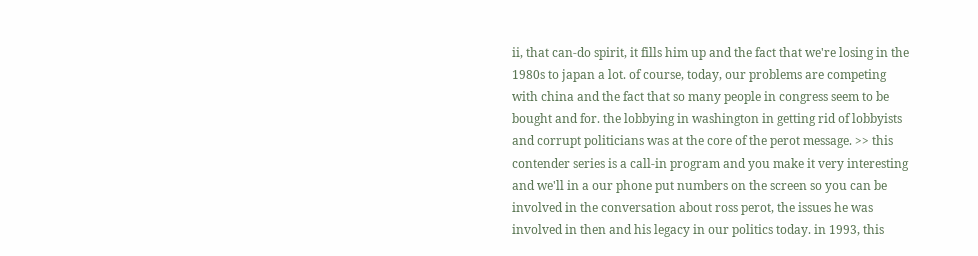ii, that can-do spirit, it fills him up and the fact that we're losing in the 1980s to japan a lot. of course, today, our problems are competing with china and the fact that so many people in congress seem to be bought and for. the lobbying in washington in getting rid of lobbyists and corrupt politicians was at the core of the perot message. >> this contender series is a call-in program and you make it very interesting and we'll in a our phone put numbers on the screen so you can be involved in the conversation about ross perot, the issues he was involved in then and his legacy in our politics today. in 1993, this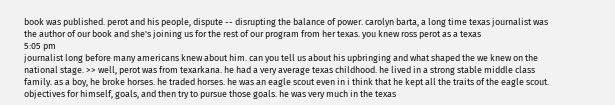book was published. perot and his people, dispute -- disrupting the balance of power. carolyn barta, a long time texas journalist was the author of our book and she's joining us for the rest of our program from her texas. you knew ross perot as a texas
5:05 pm
journalist long before many americans knew about him. can you tell us about his upbringing and what shaped the we knew on the national stage. >> well, perot was from texarkana. he had a very average texas childhood. he lived in a strong stable middle class family. as a boy, he broke horses. he traded horses. he was an eagle scout even in i think that he kept all the traits of the eagle scout. objectives for himself, goals, and then try to pursue those goals. he was very much in the texas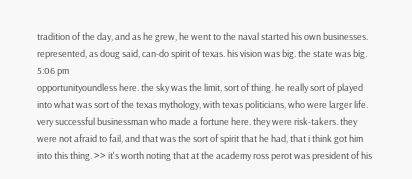tradition of the day, and as he grew, he went to the naval started his own businesses. represented, as doug said, can-do spirit of texas. his vision was big. the state was big.
5:06 pm
opportunityoundless here. the sky was the limit, sort of thing. he really sort of played into what was sort of the texas mythology, with texas politicians, who were larger life. very successful businessman who made a fortune here. they were risk-takers. they were not afraid to fail, and that was the sort of spirit that he had, that i think got him into this thing. >> it's worth noting that at the academy ross perot was president of his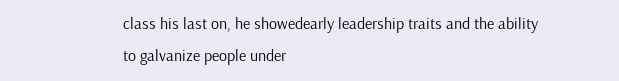class his last on, he showedearly leadership traits and the ability to galvanize people under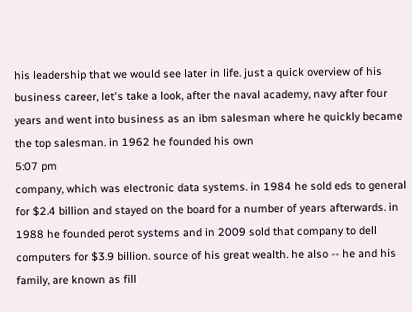his leadership that we would see later in life. just a quick overview of his business career, let's take a look, after the naval academy, navy after four years and went into business as an ibm salesman where he quickly became the top salesman. in 1962 he founded his own
5:07 pm
company, which was electronic data systems. in 1984 he sold eds to general for $2.4 billion and stayed on the board for a number of years afterwards. in 1988 he founded perot systems and in 2009 sold that company to dell computers for $3.9 billion. source of his great wealth. he also -- he and his family, are known as fill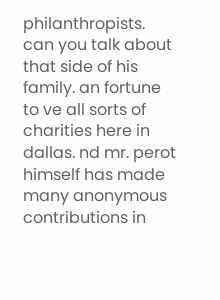philanthropists. can you talk about that side of his family. an fortune to ve all sorts of charities here in dallas. nd mr. perot himself has made many anonymous contributions in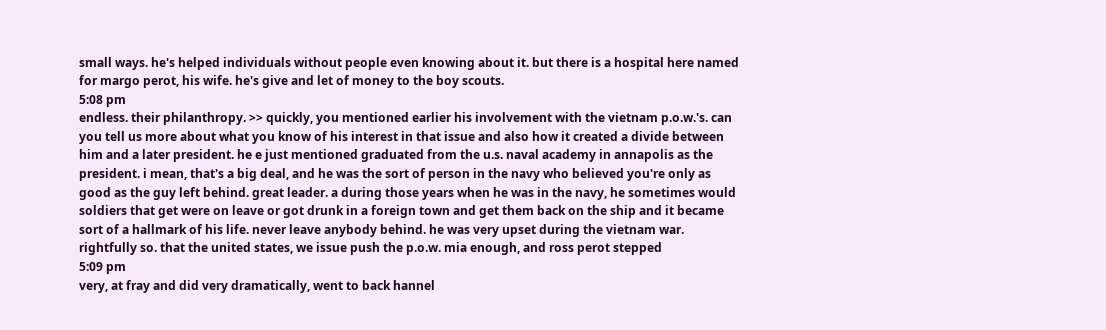small ways. he's helped individuals without people even knowing about it. but there is a hospital here named for margo perot, his wife. he's give and let of money to the boy scouts.
5:08 pm
endless. their philanthropy. >> quickly, you mentioned earlier his involvement with the vietnam p.o.w.'s. can you tell us more about what you know of his interest in that issue and also how it created a divide between him and a later president. he e just mentioned graduated from the u.s. naval academy in annapolis as the president. i mean, that's a big deal, and he was the sort of person in the navy who believed you're only as good as the guy left behind. great leader. a during those years when he was in the navy, he sometimes would soldiers that get were on leave or got drunk in a foreign town and get them back on the ship and it became sort of a hallmark of his life. never leave anybody behind. he was very upset during the vietnam war. rightfully so. that the united states, we issue push the p.o.w. mia enough, and ross perot stepped
5:09 pm
very, at fray and did very dramatically, went to back hannel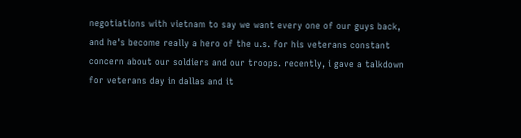negotiations with vietnam to say we want every one of our guys back, and he's become really a hero of the u.s. for his veterans constant concern about our soldiers and our troops. recently, i gave a talkdown for veterans day in dallas and it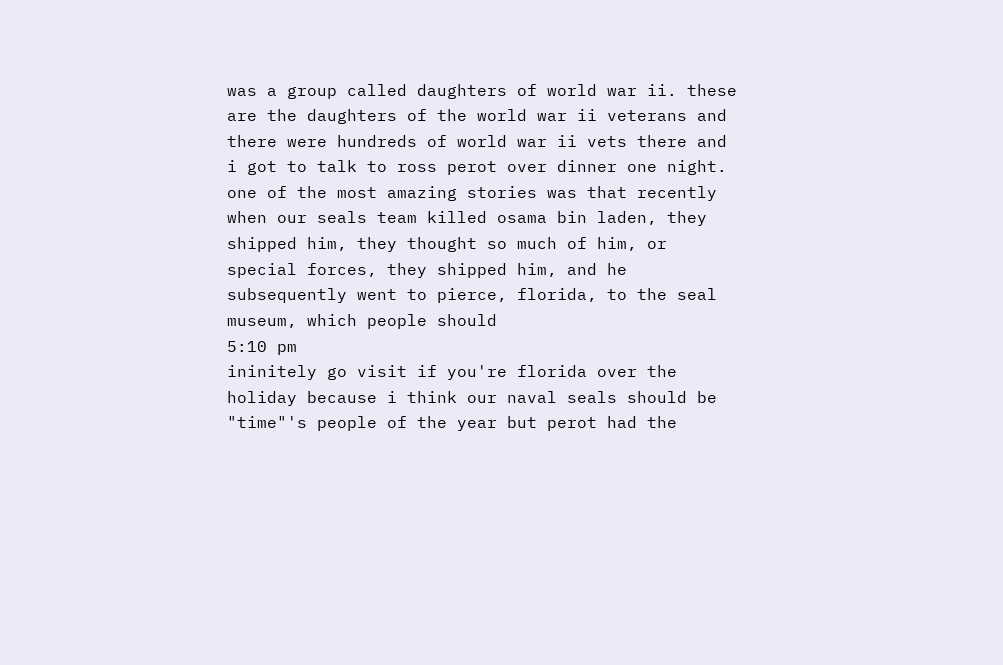was a group called daughters of world war ii. these are the daughters of the world war ii veterans and there were hundreds of world war ii vets there and i got to talk to ross perot over dinner one night. one of the most amazing stories was that recently when our seals team killed osama bin laden, they shipped him, they thought so much of him, or special forces, they shipped him, and he subsequently went to pierce, florida, to the seal museum, which people should
5:10 pm
ininitely go visit if you're florida over the holiday because i think our naval seals should be "time"'s people of the year but perot had the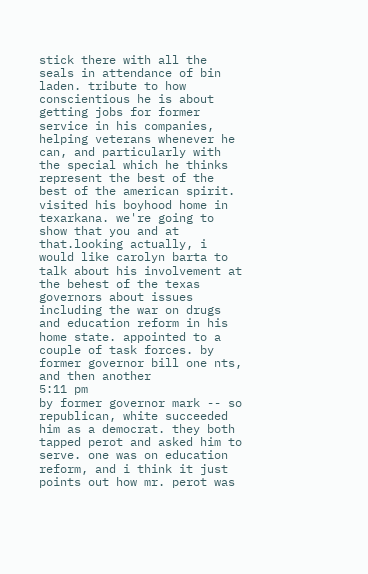stick there with all the seals in attendance of bin laden. tribute to how conscientious he is about getting jobs for former service in his companies, helping veterans whenever he can, and particularly with the special which he thinks represent the best of the best of the american spirit. visited his boyhood home in texarkana. we're going to show that you and at that.looking actually, i would like carolyn barta to talk about his involvement at the behest of the texas governors about issues including the war on drugs and education reform in his home state. appointed to a couple of task forces. by former governor bill one nts, and then another
5:11 pm
by former governor mark -- so republican, white succeeded him as a democrat. they both tapped perot and asked him to serve. one was on education reform, and i think it just points out how mr. perot was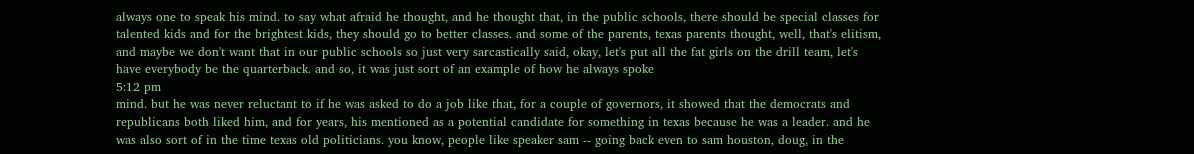always one to speak his mind. to say what afraid he thought, and he thought that, in the public schools, there should be special classes for talented kids and for the brightest kids, they should go to better classes. and some of the parents, texas parents thought, well, that's elitism, and maybe we don't want that in our public schools so just very sarcastically said, okay, let's put all the fat girls on the drill team, let's have everybody be the quarterback. and so, it was just sort of an example of how he always spoke
5:12 pm
mind. but he was never reluctant to if he was asked to do a job like that, for a couple of governors, it showed that the democrats and republicans both liked him, and for years, his mentioned as a potential candidate for something in texas because he was a leader. and he was also sort of in the time texas old politicians. you know, people like speaker sam -- going back even to sam houston, doug, in the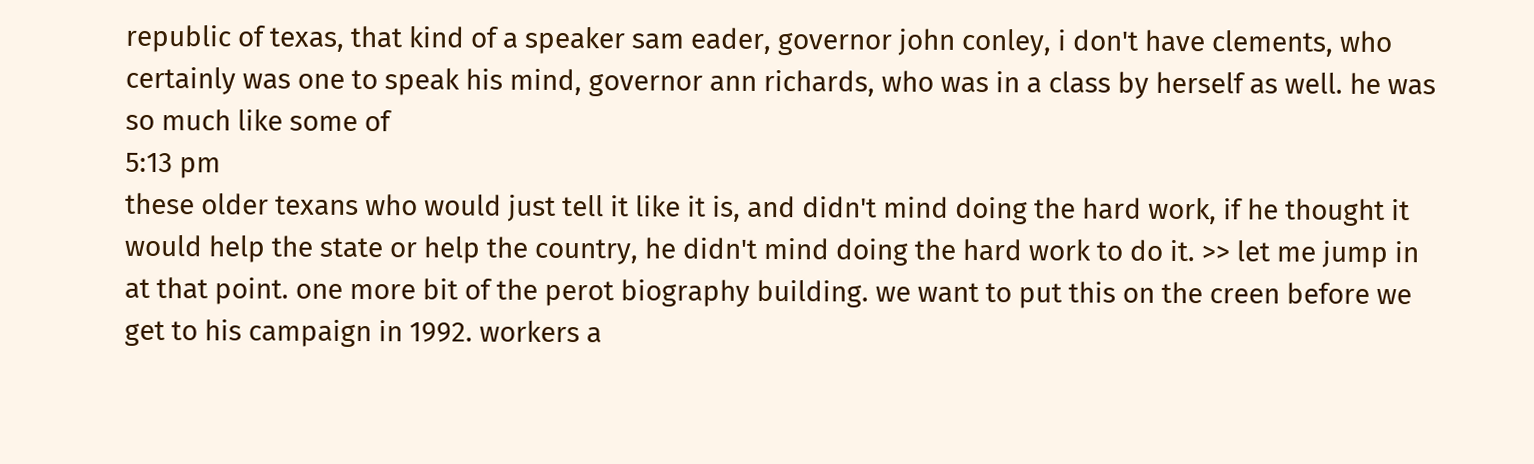republic of texas, that kind of a speaker sam eader, governor john conley, i don't have clements, who certainly was one to speak his mind, governor ann richards, who was in a class by herself as well. he was so much like some of
5:13 pm
these older texans who would just tell it like it is, and didn't mind doing the hard work, if he thought it would help the state or help the country, he didn't mind doing the hard work to do it. >> let me jump in at that point. one more bit of the perot biography building. we want to put this on the creen before we get to his campaign in 1992. workers a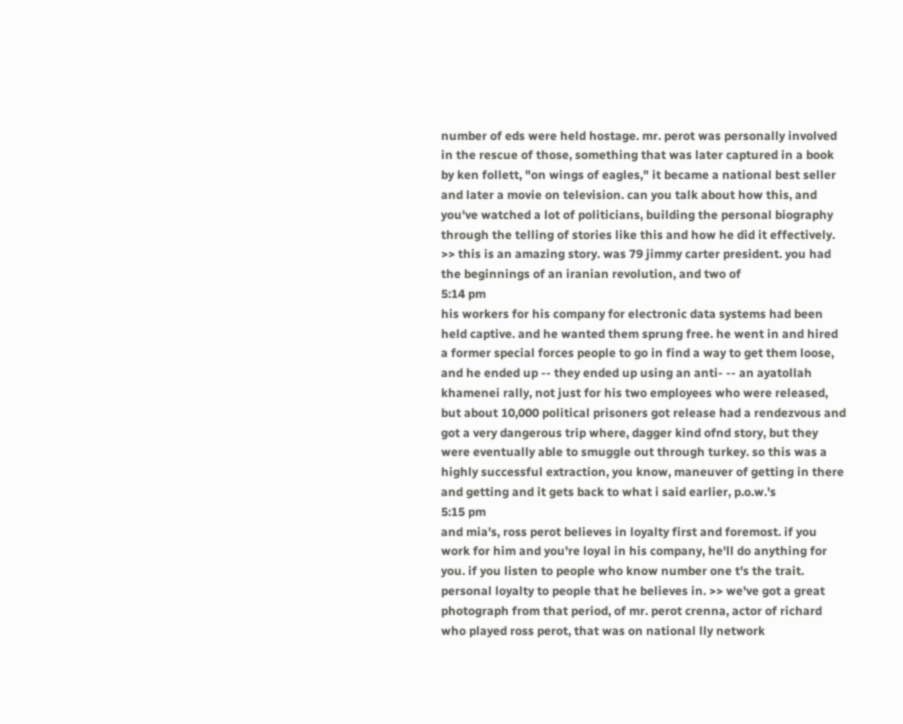number of eds were held hostage. mr. perot was personally involved in the rescue of those, something that was later captured in a book by ken follett, "on wings of eagles," it became a national best seller and later a movie on television. can you talk about how this, and you've watched a lot of politicians, building the personal biography through the telling of stories like this and how he did it effectively. >> this is an amazing story. was 79 jimmy carter president. you had the beginnings of an iranian revolution, and two of
5:14 pm
his workers for his company for electronic data systems had been held captive. and he wanted them sprung free. he went in and hired a former special forces people to go in find a way to get them loose, and he ended up -- they ended up using an anti- -- an ayatollah khamenei rally, not just for his two employees who were released, but about 10,000 political prisoners got release had a rendezvous and got a very dangerous trip where, dagger kind ofnd story, but they were eventually able to smuggle out through turkey. so this was a highly successful extraction, you know, maneuver of getting in there and getting and it gets back to what i said earlier, p.o.w.'s
5:15 pm
and mia's, ross perot believes in loyalty first and foremost. if you work for him and you're loyal in his company, he'll do anything for you. if you listen to people who know number one t's the trait. personal loyalty to people that he believes in. >> we've got a great photograph from that period, of mr. perot crenna, actor of richard who played ross perot, that was on national lly network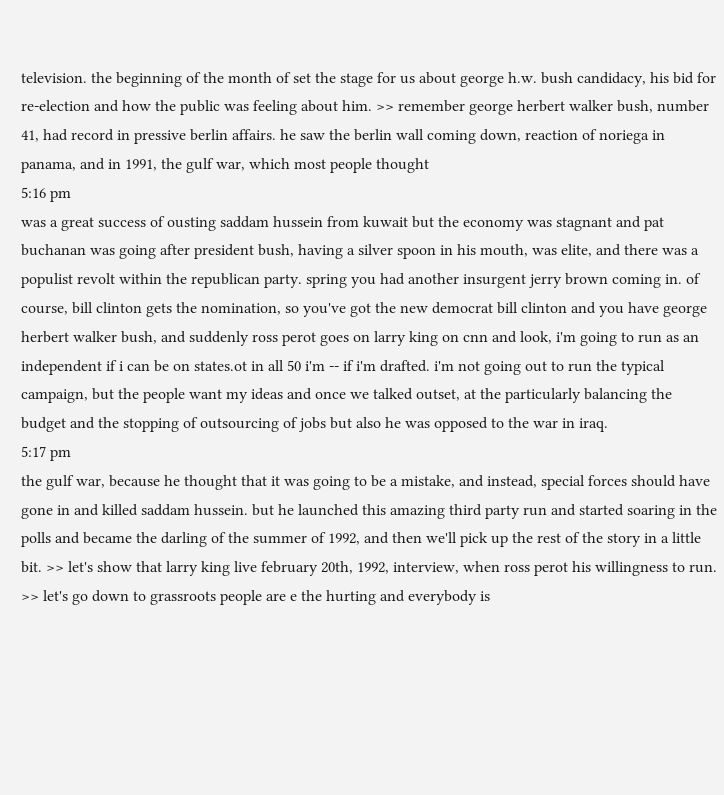television. the beginning of the month of set the stage for us about george h.w. bush candidacy, his bid for re-election and how the public was feeling about him. >> remember george herbert walker bush, number 41, had record in pressive berlin affairs. he saw the berlin wall coming down, reaction of noriega in panama, and in 1991, the gulf war, which most people thought
5:16 pm
was a great success of ousting saddam hussein from kuwait but the economy was stagnant and pat buchanan was going after president bush, having a silver spoon in his mouth, was elite, and there was a populist revolt within the republican party. spring you had another insurgent jerry brown coming in. of course, bill clinton gets the nomination, so you've got the new democrat bill clinton and you have george herbert walker bush, and suddenly ross perot goes on larry king on cnn and look, i'm going to run as an independent if i can be on states.ot in all 50 i'm -- if i'm drafted. i'm not going out to run the typical campaign, but the people want my ideas and once we talked outset, at the particularly balancing the budget and the stopping of outsourcing of jobs but also he was opposed to the war in iraq.
5:17 pm
the gulf war, because he thought that it was going to be a mistake, and instead, special forces should have gone in and killed saddam hussein. but he launched this amazing third party run and started soaring in the polls and became the darling of the summer of 1992, and then we'll pick up the rest of the story in a little bit. >> let's show that larry king live february 20th, 1992, interview, when ross perot his willingness to run. >> let's go down to grassroots people are e the hurting and everybody is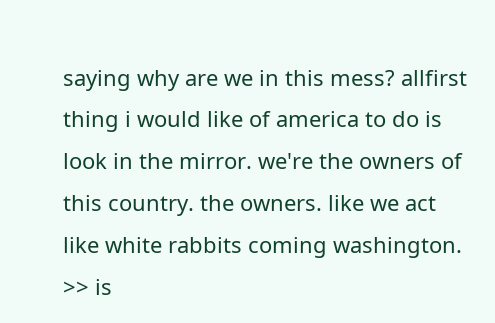saying why are we in this mess? allfirst thing i would like of america to do is look in the mirror. we're the owners of this country. the owners. like we act like white rabbits coming washington. >> is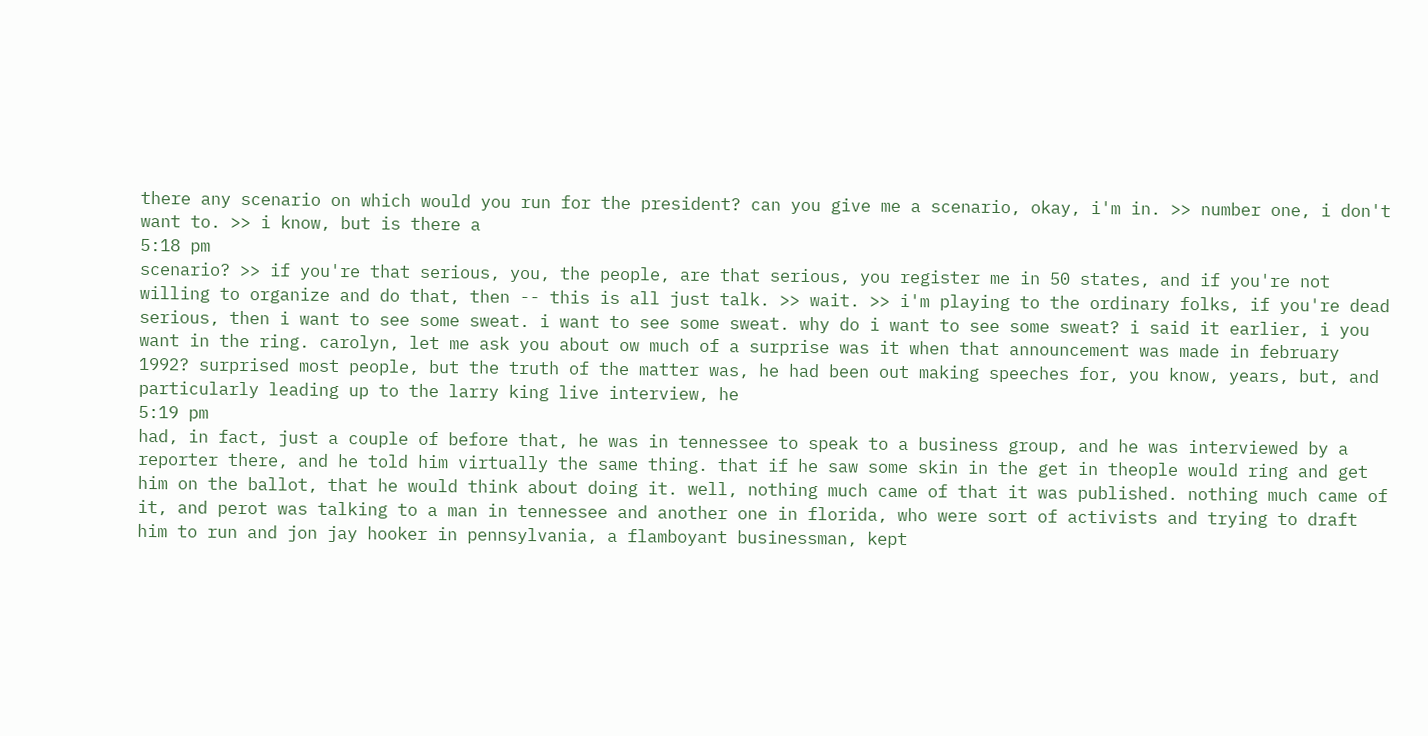there any scenario on which would you run for the president? can you give me a scenario, okay, i'm in. >> number one, i don't want to. >> i know, but is there a
5:18 pm
scenario? >> if you're that serious, you, the people, are that serious, you register me in 50 states, and if you're not willing to organize and do that, then -- this is all just talk. >> wait. >> i'm playing to the ordinary folks, if you're dead serious, then i want to see some sweat. i want to see some sweat. why do i want to see some sweat? i said it earlier, i you want in the ring. carolyn, let me ask you about ow much of a surprise was it when that announcement was made in february 1992? surprised most people, but the truth of the matter was, he had been out making speeches for, you know, years, but, and particularly leading up to the larry king live interview, he
5:19 pm
had, in fact, just a couple of before that, he was in tennessee to speak to a business group, and he was interviewed by a reporter there, and he told him virtually the same thing. that if he saw some skin in the get in theople would ring and get him on the ballot, that he would think about doing it. well, nothing much came of that it was published. nothing much came of it, and perot was talking to a man in tennessee and another one in florida, who were sort of activists and trying to draft him to run and jon jay hooker in pennsylvania, a flamboyant businessman, kept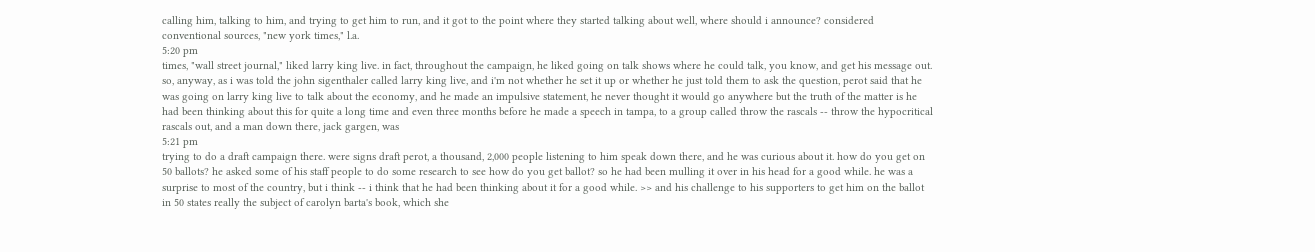calling him, talking to him, and trying to get him to run, and it got to the point where they started talking about well, where should i announce? considered conventional sources, "new york times," l.a.
5:20 pm
times, "wall street journal," liked larry king live. in fact, throughout the campaign, he liked going on talk shows where he could talk, you know, and get his message out. so, anyway, as i was told the john sigenthaler called larry king live, and i'm not whether he set it up or whether he just told them to ask the question, perot said that he was going on larry king live to talk about the economy, and he made an impulsive statement, he never thought it would go anywhere but the truth of the matter is he had been thinking about this for quite a long time and even three months before he made a speech in tampa, to a group called throw the rascals -- throw the hypocritical rascals out, and a man down there, jack gargen, was
5:21 pm
trying to do a draft campaign there. were signs draft perot, a thousand, 2,000 people listening to him speak down there, and he was curious about it. how do you get on 50 ballots? he asked some of his staff people to do some research to see how do you get ballot? so he had been mulling it over in his head for a good while. he was a surprise to most of the country, but i think -- i think that he had been thinking about it for a good while. >> and his challenge to his supporters to get him on the ballot in 50 states really the subject of carolyn barta's book, which she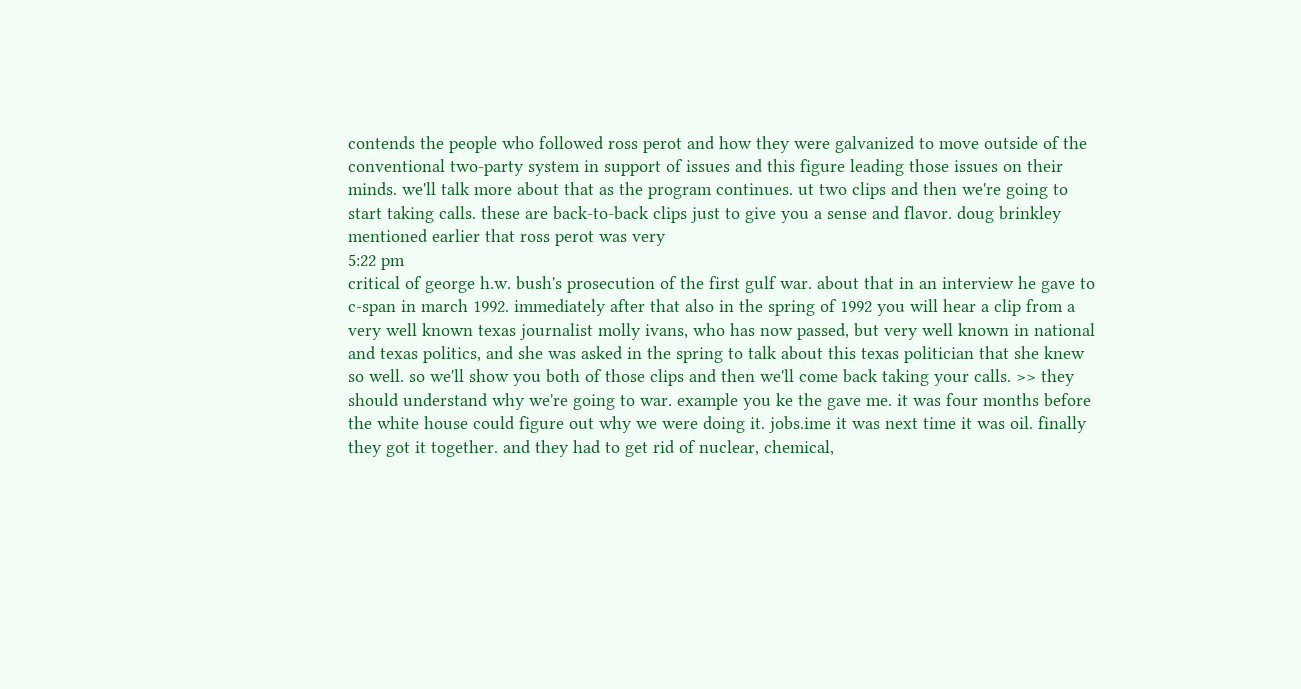contends the people who followed ross perot and how they were galvanized to move outside of the conventional two-party system in support of issues and this figure leading those issues on their minds. we'll talk more about that as the program continues. ut two clips and then we're going to start taking calls. these are back-to-back clips just to give you a sense and flavor. doug brinkley mentioned earlier that ross perot was very
5:22 pm
critical of george h.w. bush's prosecution of the first gulf war. about that in an interview he gave to c-span in march 1992. immediately after that also in the spring of 1992 you will hear a clip from a very well known texas journalist molly ivans, who has now passed, but very well known in national and texas politics, and she was asked in the spring to talk about this texas politician that she knew so well. so we'll show you both of those clips and then we'll come back taking your calls. >> they should understand why we're going to war. example you ke the gave me. it was four months before the white house could figure out why we were doing it. jobs.ime it was next time it was oil. finally they got it together. and they had to get rid of nuclear, chemical,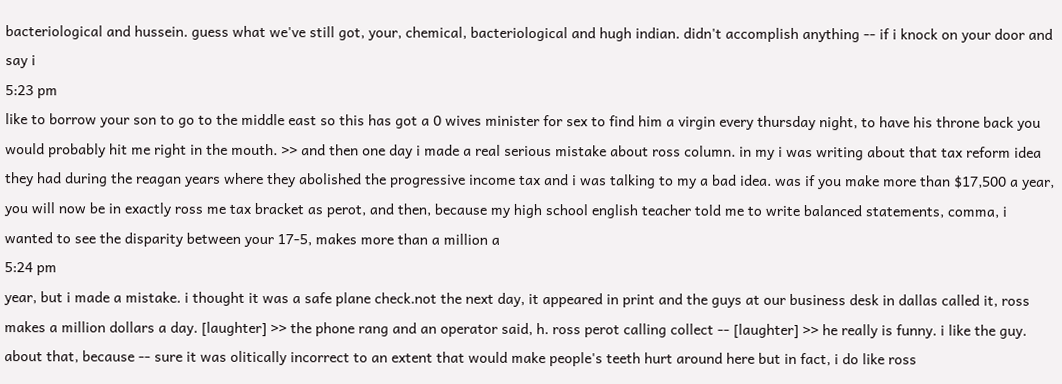bacteriological and hussein. guess what we've still got, your, chemical, bacteriological and hugh indian. didn't accomplish anything -- if i knock on your door and say i
5:23 pm
like to borrow your son to go to the middle east so this has got a 0 wives minister for sex to find him a virgin every thursday night, to have his throne back you would probably hit me right in the mouth. >> and then one day i made a real serious mistake about ross column. in my i was writing about that tax reform idea they had during the reagan years where they abolished the progressive income tax and i was talking to my a bad idea. was if you make more than $17,500 a year, you will now be in exactly ross me tax bracket as perot, and then, because my high school english teacher told me to write balanced statements, comma, i wanted to see the disparity between your 17-5, makes more than a million a
5:24 pm
year, but i made a mistake. i thought it was a safe plane check.not the next day, it appeared in print and the guys at our business desk in dallas called it, ross makes a million dollars a day. [laughter] >> the phone rang and an operator said, h. ross perot calling collect -- [laughter] >> he really is funny. i like the guy. about that, because -- sure it was olitically incorrect to an extent that would make people's teeth hurt around here but in fact, i do like ross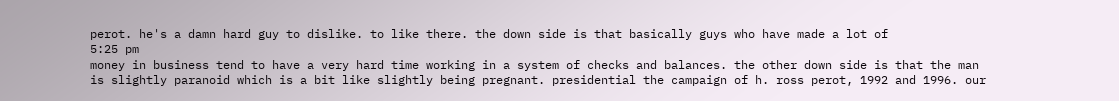perot. he's a damn hard guy to dislike. to like there. the down side is that basically guys who have made a lot of
5:25 pm
money in business tend to have a very hard time working in a system of checks and balances. the other down side is that the man is slightly paranoid which is a bit like slightly being pregnant. presidential the campaign of h. ross perot, 1992 and 1996. our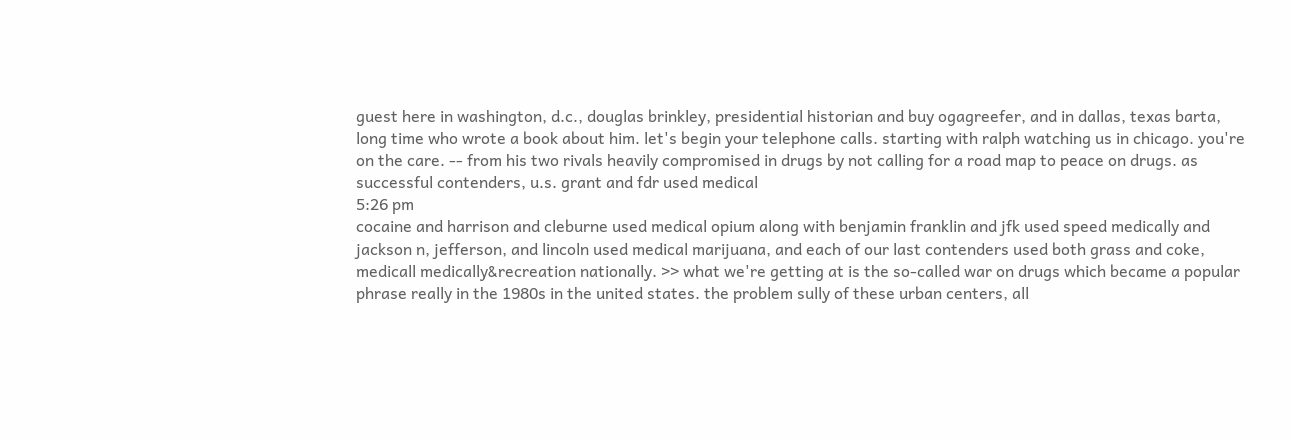guest here in washington, d.c., douglas brinkley, presidential historian and buy ogagreefer, and in dallas, texas barta, long time who wrote a book about him. let's begin your telephone calls. starting with ralph watching us in chicago. you're on the care. -- from his two rivals heavily compromised in drugs by not calling for a road map to peace on drugs. as successful contenders, u.s. grant and fdr used medical
5:26 pm
cocaine and harrison and cleburne used medical opium along with benjamin franklin and jfk used speed medically and jackson n, jefferson, and lincoln used medical marijuana, and each of our last contenders used both grass and coke, medicall medically&recreation nationally. >> what we're getting at is the so-called war on drugs which became a popular phrase really in the 1980s in the united states. the problem sully of these urban centers, all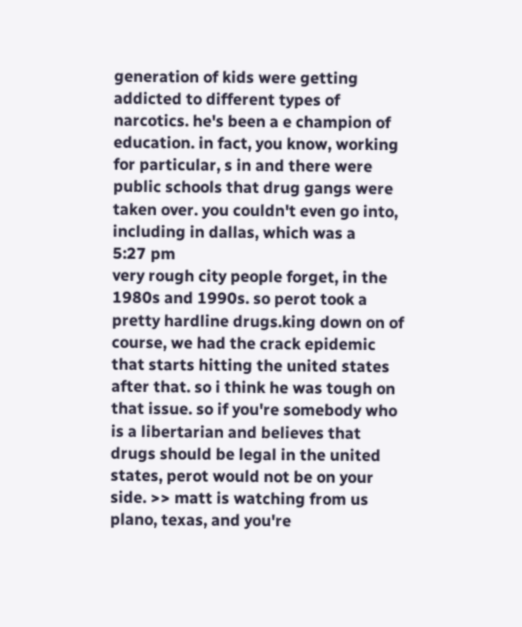generation of kids were getting addicted to different types of narcotics. he's been a e champion of education. in fact, you know, working for particular, s in and there were public schools that drug gangs were taken over. you couldn't even go into, including in dallas, which was a
5:27 pm
very rough city people forget, in the 1980s and 1990s. so perot took a pretty hardline drugs.king down on of course, we had the crack epidemic that starts hitting the united states after that. so i think he was tough on that issue. so if you're somebody who is a libertarian and believes that drugs should be legal in the united states, perot would not be on your side. >> matt is watching from us plano, texas, and you're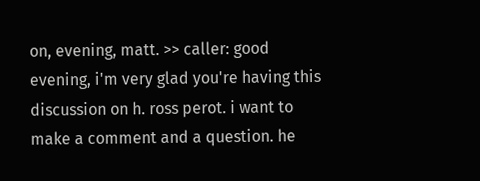on, evening, matt. >> caller: good evening, i'm very glad you're having this discussion on h. ross perot. i want to make a comment and a question. he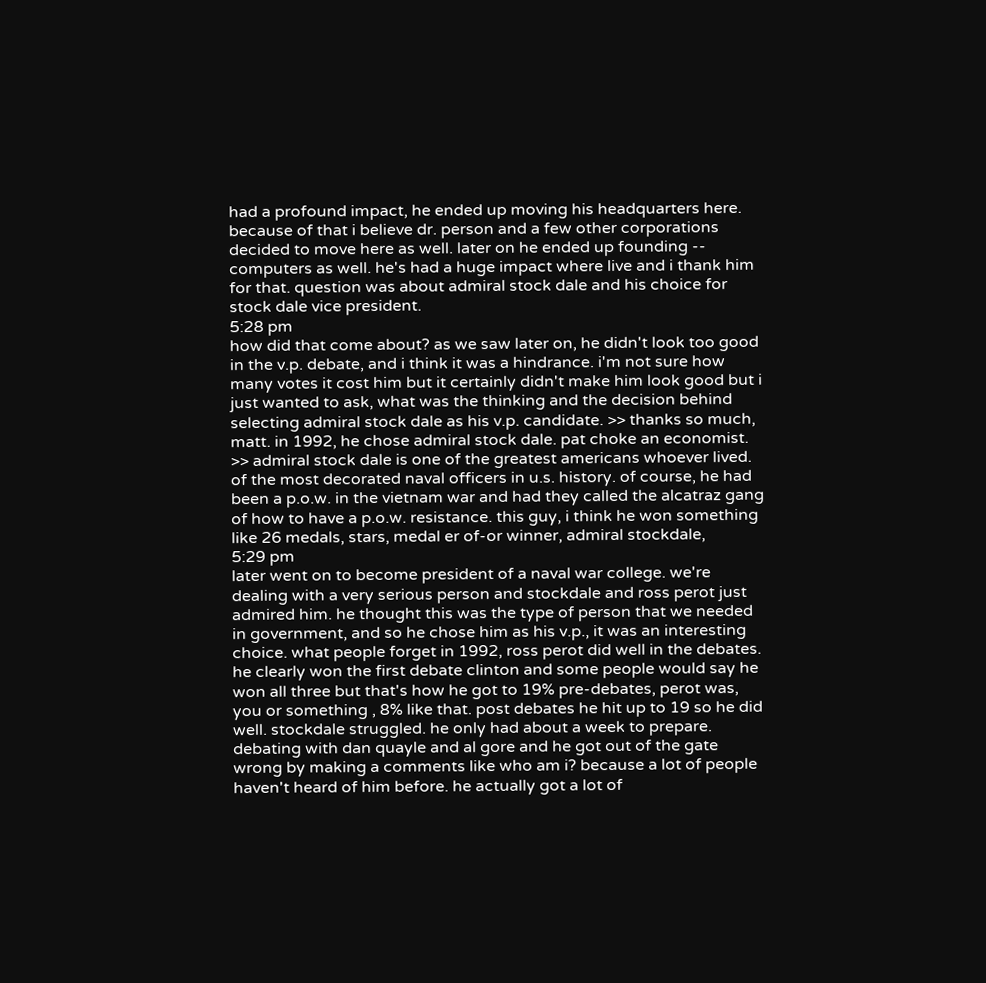had a profound impact, he ended up moving his headquarters here. because of that i believe dr. person and a few other corporations decided to move here as well. later on he ended up founding -- computers as well. he's had a huge impact where live and i thank him for that. question was about admiral stock dale and his choice for stock dale vice president.
5:28 pm
how did that come about? as we saw later on, he didn't look too good in the v.p. debate, and i think it was a hindrance. i'm not sure how many votes it cost him but it certainly didn't make him look good but i just wanted to ask, what was the thinking and the decision behind selecting admiral stock dale as his v.p. candidate. >> thanks so much, matt. in 1992, he chose admiral stock dale. pat choke an economist. >> admiral stock dale is one of the greatest americans whoever lived. of the most decorated naval officers in u.s. history. of course, he had been a p.o.w. in the vietnam war and had they called the alcatraz gang of how to have a p.o.w. resistance. this guy, i think he won something like 26 medals, stars, medal er of-or winner, admiral stockdale,
5:29 pm
later went on to become president of a naval war college. we're dealing with a very serious person and stockdale and ross perot just admired him. he thought this was the type of person that we needed in government, and so he chose him as his v.p., it was an interesting choice. what people forget in 1992, ross perot did well in the debates. he clearly won the first debate clinton and some people would say he won all three but that's how he got to 19% pre-debates, perot was, you or something , 8% like that. post debates he hit up to 19 so he did well. stockdale struggled. he only had about a week to prepare. debating with dan quayle and al gore and he got out of the gate wrong by making a comments like who am i? because a lot of people haven't heard of him before. he actually got a lot of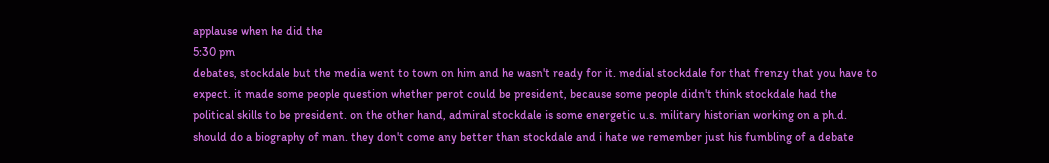applause when he did the
5:30 pm
debates, stockdale but the media went to town on him and he wasn't ready for it. medial stockdale for that frenzy that you have to expect. it made some people question whether perot could be president, because some people didn't think stockdale had the political skills to be president. on the other hand, admiral stockdale is some energetic u.s. military historian working on a ph.d. should do a biography of man. they don't come any better than stockdale and i hate we remember just his fumbling of a debate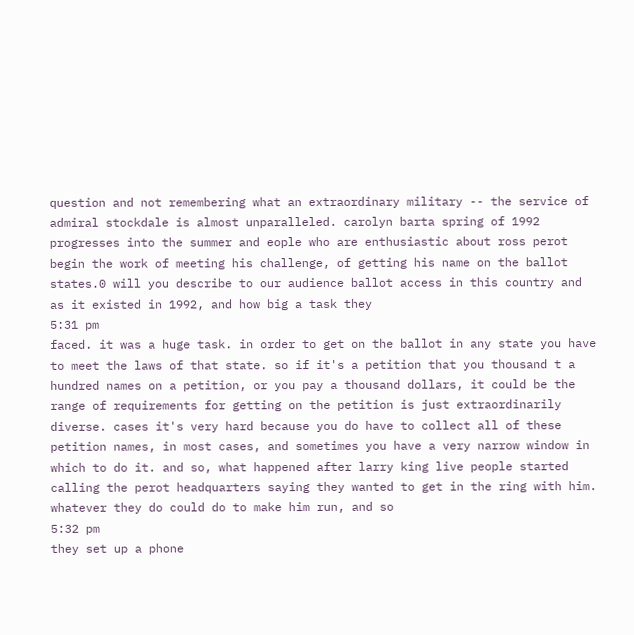question and not remembering what an extraordinary military -- the service of admiral stockdale is almost unparalleled. carolyn barta spring of 1992 progresses into the summer and eople who are enthusiastic about ross perot begin the work of meeting his challenge, of getting his name on the ballot states.0 will you describe to our audience ballot access in this country and as it existed in 1992, and how big a task they
5:31 pm
faced. it was a huge task. in order to get on the ballot in any state you have to meet the laws of that state. so if it's a petition that you thousand t a hundred names on a petition, or you pay a thousand dollars, it could be the range of requirements for getting on the petition is just extraordinarily diverse. cases it's very hard because you do have to collect all of these petition names, in most cases, and sometimes you have a very narrow window in which to do it. and so, what happened after larry king live people started calling the perot headquarters saying they wanted to get in the ring with him. whatever they do could do to make him run, and so
5:32 pm
they set up a phone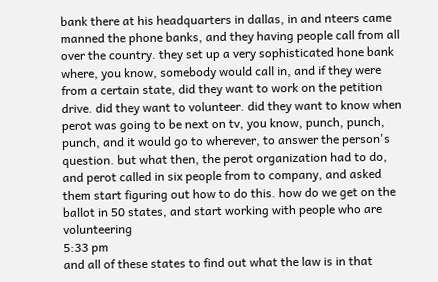bank there at his headquarters in dallas, in and nteers came manned the phone banks, and they having people call from all over the country. they set up a very sophisticated hone bank where, you know, somebody would call in, and if they were from a certain state, did they want to work on the petition drive. did they want to volunteer. did they want to know when perot was going to be next on tv, you know, punch, punch, punch, and it would go to wherever, to answer the person's question. but what then, the perot organization had to do, and perot called in six people from to company, and asked them start figuring out how to do this. how do we get on the ballot in 50 states, and start working with people who are volunteering
5:33 pm
and all of these states to find out what the law is in that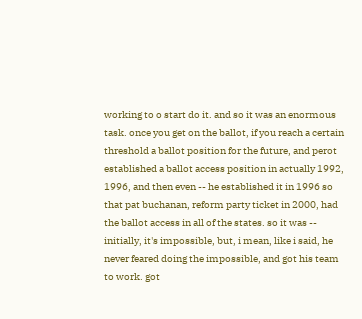working to o start do it. and so it was an enormous task. once you get on the ballot, if you reach a certain threshold a ballot position for the future, and perot established a ballot access position in actually 1992, 1996, and then even -- he established it in 1996 so that pat buchanan, reform party ticket in 2000, had the ballot access in all of the states. so it was -- initially, it's impossible, but, i mean, like i said, he never feared doing the impossible, and got his team to work. got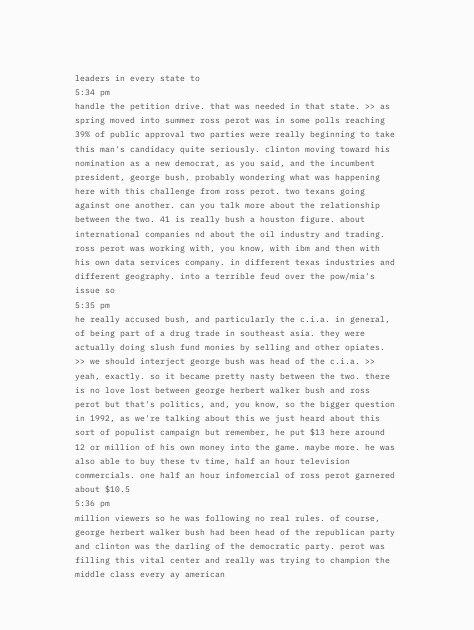leaders in every state to
5:34 pm
handle the petition drive. that was needed in that state. >> as spring moved into summer ross perot was in some polls reaching 39% of public approval two parties were really beginning to take this man's candidacy quite seriously. clinton moving toward his nomination as a new democrat, as you said, and the incumbent president, george bush, probably wondering what was happening here with this challenge from ross perot. two texans going against one another. can you talk more about the relationship between the two. 41 is really bush a houston figure. about international companies nd about the oil industry and trading. ross perot was working with, you know, with ibm and then with his own data services company. in different texas industries and different geography. into a terrible feud over the pow/mia's issue so
5:35 pm
he really accused bush, and particularly the c.i.a. in general, of being part of a drug trade in southeast asia. they were actually doing slush fund monies by selling and other opiates. >> we should interject george bush was head of the c.i.a. >> yeah, exactly. so it became pretty nasty between the two. there is no love lost between george herbert walker bush and ross perot but that's politics, and, you know, so the bigger question in 1992, as we're talking about this we just heard about this sort of populist campaign but remember, he put $13 here around 12 or million of his own money into the game. maybe more. he was also able to buy these tv time, half an hour television commercials. one half an hour infomercial of ross perot garnered about $10.5
5:36 pm
million viewers so he was following no real rules. of course, george herbert walker bush had been head of the republican party and clinton was the darling of the democratic party. perot was filling this vital center and really was trying to champion the middle class every ay american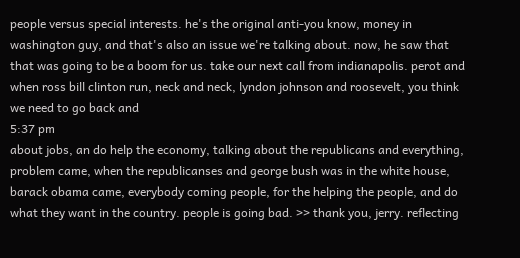people versus special interests. he's the original anti-you know, money in washington guy, and that's also an issue we're talking about. now, he saw that that was going to be a boom for us. take our next call from indianapolis. perot and when ross bill clinton run, neck and neck, lyndon johnson and roosevelt, you think we need to go back and
5:37 pm
about jobs, an do help the economy, talking about the republicans and everything, problem came, when the republicanses and george bush was in the white house, barack obama came, everybody coming people, for the helping the people, and do what they want in the country. people is going bad. >> thank you, jerry. reflecting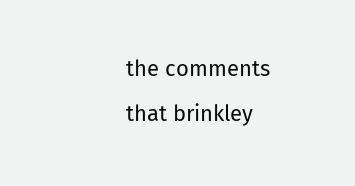the comments that brinkley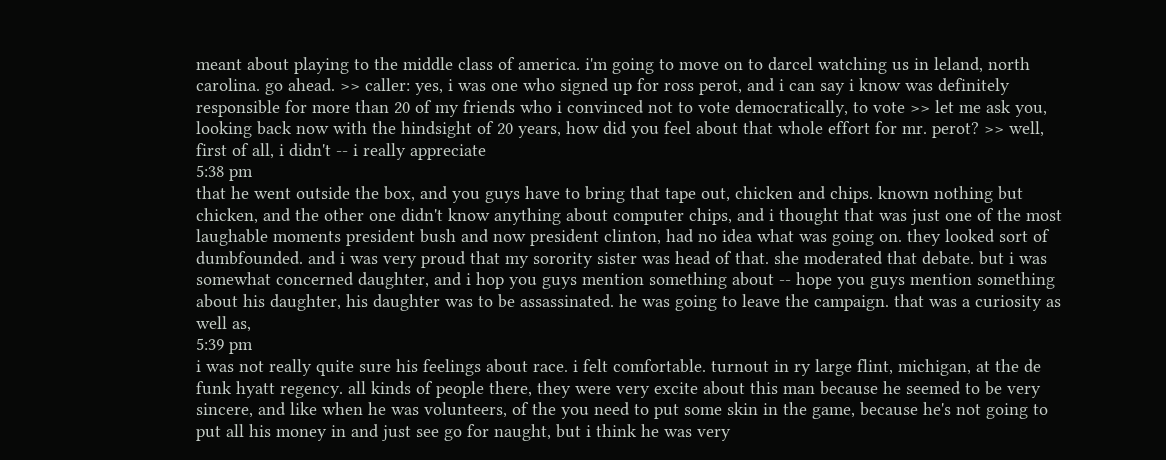meant about playing to the middle class of america. i'm going to move on to darcel watching us in leland, north carolina. go ahead. >> caller: yes, i was one who signed up for ross perot, and i can say i know was definitely responsible for more than 20 of my friends who i convinced not to vote democratically, to vote >> let me ask you, looking back now with the hindsight of 20 years, how did you feel about that whole effort for mr. perot? >> well, first of all, i didn't -- i really appreciate
5:38 pm
that he went outside the box, and you guys have to bring that tape out, chicken and chips. known nothing but chicken, and the other one didn't know anything about computer chips, and i thought that was just one of the most laughable moments president bush and now president clinton, had no idea what was going on. they looked sort of dumbfounded. and i was very proud that my sorority sister was head of that. she moderated that debate. but i was somewhat concerned daughter, and i hop you guys mention something about -- hope you guys mention something about his daughter, his daughter was to be assassinated. he was going to leave the campaign. that was a curiosity as well as,
5:39 pm
i was not really quite sure his feelings about race. i felt comfortable. turnout in ry large flint, michigan, at the de funk hyatt regency. all kinds of people there, they were very excite about this man because he seemed to be very sincere, and like when he was volunteers, of the you need to put some skin in the game, because he's not going to put all his money in and just see go for naught, but i think he was very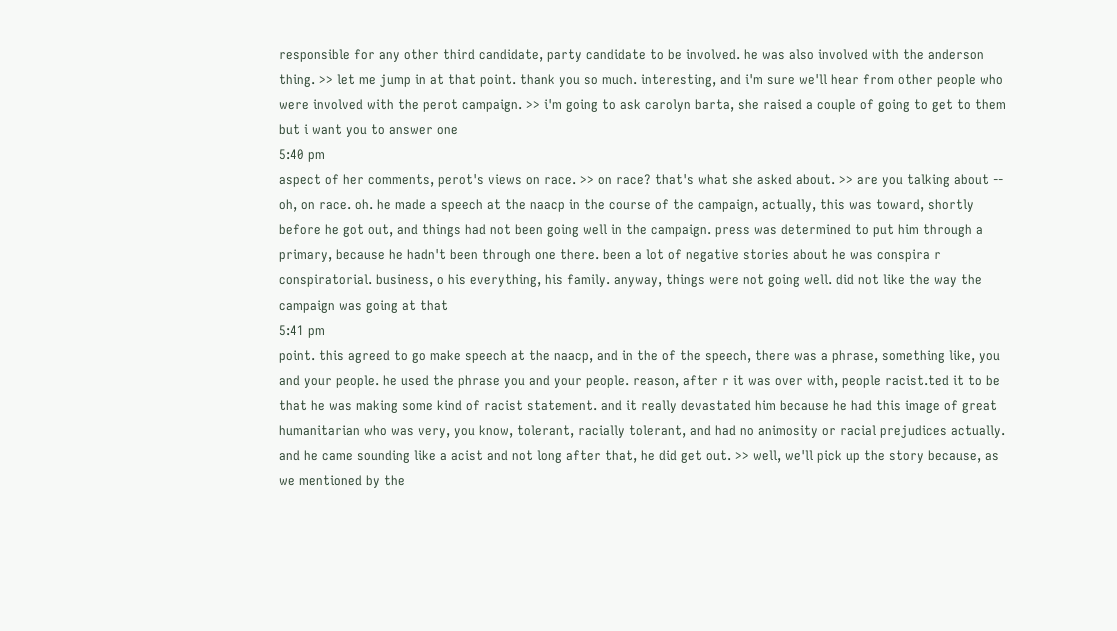responsible for any other third candidate, party candidate to be involved. he was also involved with the anderson thing. >> let me jump in at that point. thank you so much. interesting, and i'm sure we'll hear from other people who were involved with the perot campaign. >> i'm going to ask carolyn barta, she raised a couple of going to get to them but i want you to answer one
5:40 pm
aspect of her comments, perot's views on race. >> on race? that's what she asked about. >> are you talking about -- oh, on race. oh. he made a speech at the naacp in the course of the campaign, actually, this was toward, shortly before he got out, and things had not been going well in the campaign. press was determined to put him through a primary, because he hadn't been through one there. been a lot of negative stories about he was conspira r conspiratorial. business, o his everything, his family. anyway, things were not going well. did not like the way the campaign was going at that
5:41 pm
point. this agreed to go make speech at the naacp, and in the of the speech, there was a phrase, something like, you and your people. he used the phrase you and your people. reason, after r it was over with, people racist.ted it to be that he was making some kind of racist statement. and it really devastated him because he had this image of great humanitarian who was very, you know, tolerant, racially tolerant, and had no animosity or racial prejudices actually. and he came sounding like a acist and not long after that, he did get out. >> well, we'll pick up the story because, as we mentioned by the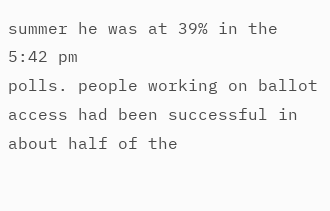summer he was at 39% in the
5:42 pm
polls. people working on ballot access had been successful in about half of the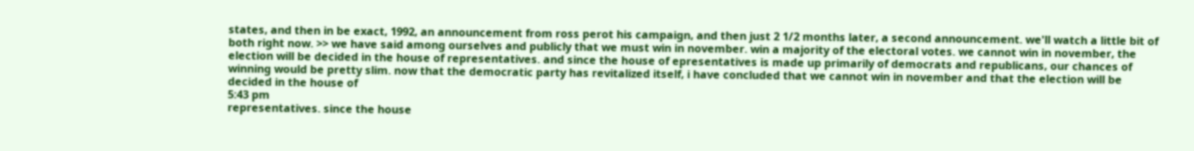states, and then in be exact, 1992, an announcement from ross perot his campaign, and then just 2 1/2 months later, a second announcement. we'll watch a little bit of both right now. >> we have said among ourselves and publicly that we must win in november. win a majority of the electoral votes. we cannot win in november, the election will be decided in the house of representatives. and since the house of epresentatives is made up primarily of democrats and republicans, our chances of winning would be pretty slim. now that the democratic party has revitalized itself, i have concluded that we cannot win in november and that the election will be decided in the house of
5:43 pm
representatives. since the house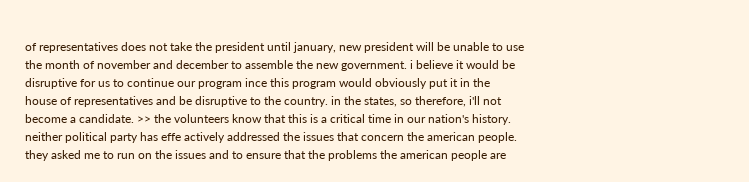of representatives does not take the president until january, new president will be unable to use the month of november and december to assemble the new government. i believe it would be disruptive for us to continue our program ince this program would obviously put it in the house of representatives and be disruptive to the country. in the states, so therefore, i'll not become a candidate. >> the volunteers know that this is a critical time in our nation's history. neither political party has effe actively addressed the issues that concern the american people. they asked me to run on the issues and to ensure that the problems the american people are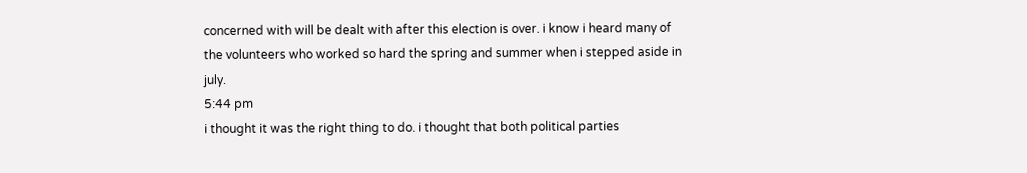concerned with will be dealt with after this election is over. i know i heard many of the volunteers who worked so hard the spring and summer when i stepped aside in july.
5:44 pm
i thought it was the right thing to do. i thought that both political parties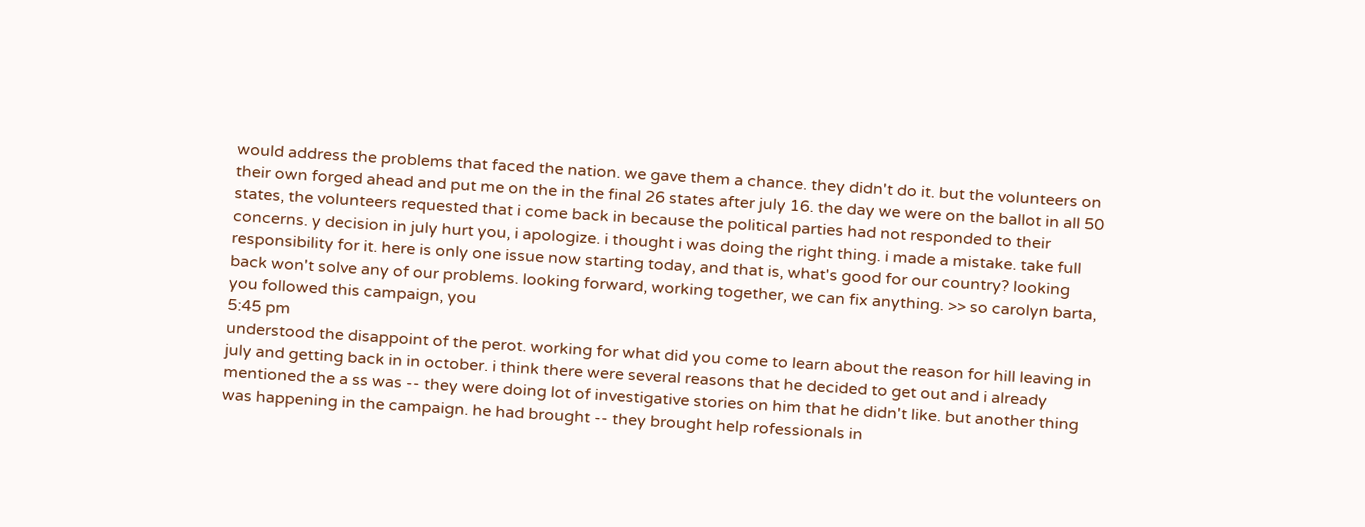would address the problems that faced the nation. we gave them a chance. they didn't do it. but the volunteers on their own forged ahead and put me on the in the final 26 states after july 16. the day we were on the ballot in all 50 states, the volunteers requested that i come back in because the political parties had not responded to their concerns. y decision in july hurt you, i apologize. i thought i was doing the right thing. i made a mistake. take full responsibility for it. here is only one issue now starting today, and that is, what's good for our country? looking back won't solve any of our problems. looking forward, working together, we can fix anything. >> so carolyn barta, you followed this campaign, you
5:45 pm
understood the disappoint of the perot. working for what did you come to learn about the reason for hill leaving in july and getting back in in october. i think there were several reasons that he decided to get out and i already mentioned the a ss was -- they were doing lot of investigative stories on him that he didn't like. but another thing was happening in the campaign. he had brought -- they brought help rofessionals in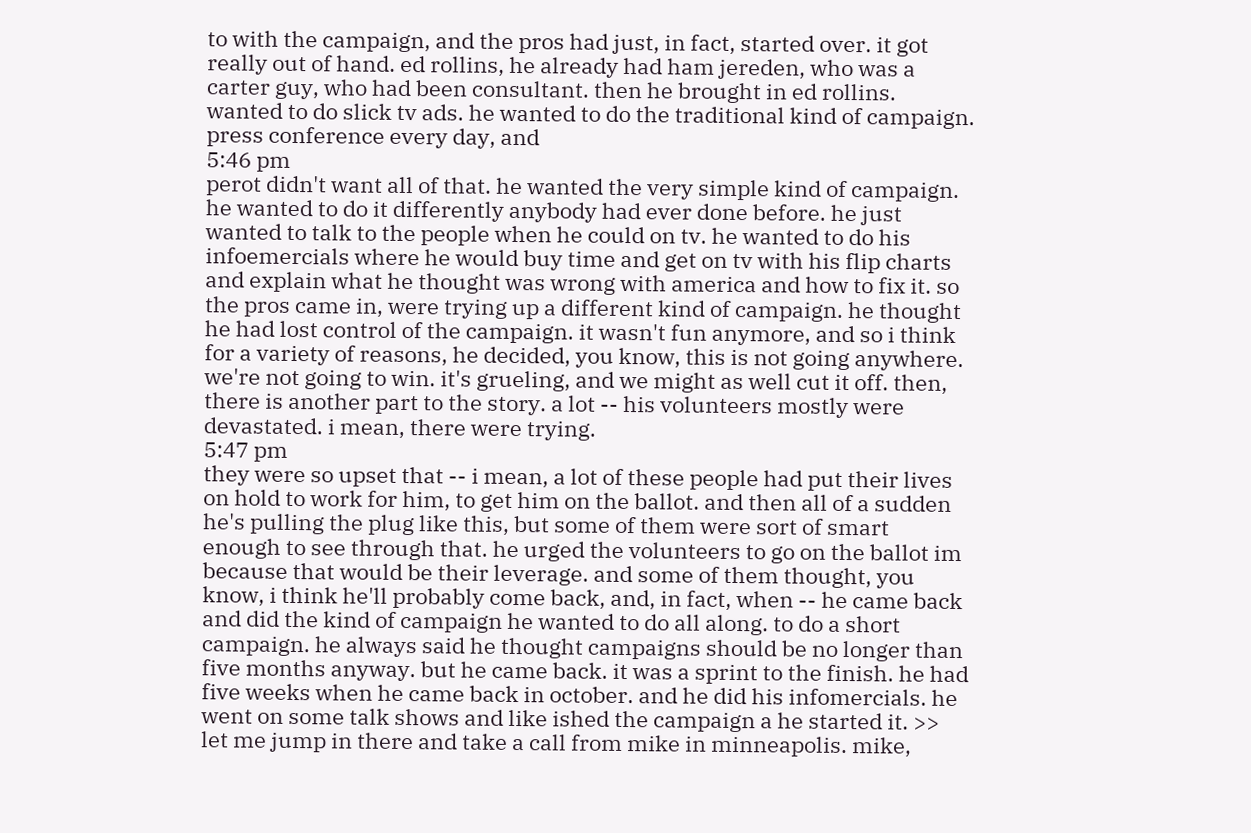to with the campaign, and the pros had just, in fact, started over. it got really out of hand. ed rollins, he already had ham jereden, who was a carter guy, who had been consultant. then he brought in ed rollins. wanted to do slick tv ads. he wanted to do the traditional kind of campaign. press conference every day, and
5:46 pm
perot didn't want all of that. he wanted the very simple kind of campaign. he wanted to do it differently anybody had ever done before. he just wanted to talk to the people when he could on tv. he wanted to do his infoemercials where he would buy time and get on tv with his flip charts and explain what he thought was wrong with america and how to fix it. so the pros came in, were trying up a different kind of campaign. he thought he had lost control of the campaign. it wasn't fun anymore, and so i think for a variety of reasons, he decided, you know, this is not going anywhere. we're not going to win. it's grueling, and we might as well cut it off. then, there is another part to the story. a lot -- his volunteers mostly were devastated. i mean, there were trying.
5:47 pm
they were so upset that -- i mean, a lot of these people had put their lives on hold to work for him, to get him on the ballot. and then all of a sudden he's pulling the plug like this, but some of them were sort of smart enough to see through that. he urged the volunteers to go on the ballot im because that would be their leverage. and some of them thought, you know, i think he'll probably come back, and, in fact, when -- he came back and did the kind of campaign he wanted to do all along. to do a short campaign. he always said he thought campaigns should be no longer than five months anyway. but he came back. it was a sprint to the finish. he had five weeks when he came back in october. and he did his infomercials. he went on some talk shows and like ished the campaign a he started it. >> let me jump in there and take a call from mike in minneapolis. mike,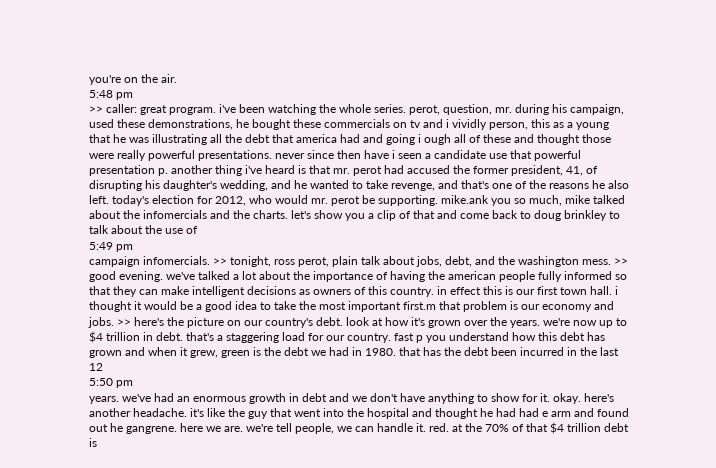you're on the air.
5:48 pm
>> caller: great program. i've been watching the whole series. perot, question, mr. during his campaign, used these demonstrations, he bought these commercials on tv and i vividly person, this as a young that he was illustrating all the debt that america had and going i ough all of these and thought those were really powerful presentations. never since then have i seen a candidate use that powerful presentation p. another thing i've heard is that mr. perot had accused the former president, 41, of disrupting his daughter's wedding, and he wanted to take revenge, and that's one of the reasons he also left. today's election for 2012, who would mr. perot be supporting. mike.ank you so much, mike talked about the infomercials and the charts. let's show you a clip of that and come back to doug brinkley to talk about the use of
5:49 pm
campaign infomercials. >> tonight, ross perot, plain talk about jobs, debt, and the washington mess. >> good evening. we've talked a lot about the importance of having the american people fully informed so that they can make intelligent decisions as owners of this country. in effect this is our first town hall. i thought it would be a good idea to take the most important first.m that problem is our economy and jobs. >> here's the picture on our country's debt. look at how it's grown over the years. we're now up to $4 trillion in debt. that's a staggering load for our country. fast p you understand how this debt has grown and when it grew, green is the debt we had in 1980. that has the debt been incurred in the last 12
5:50 pm
years. we've had an enormous growth in debt and we don't have anything to show for it. okay. here's another headache. it's like the guy that went into the hospital and thought he had had e arm and found out he gangrene. here we are. we're tell people, we can handle it. red. at the 70% of that $4 trillion debt is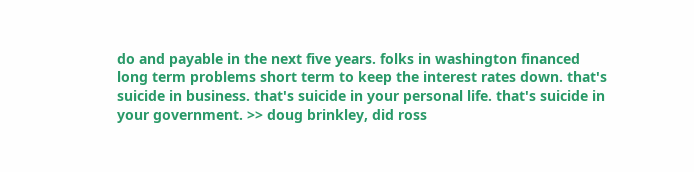do and payable in the next five years. folks in washington financed long term problems short term to keep the interest rates down. that's suicide in business. that's suicide in your personal life. that's suicide in your government. >> doug brinkley, did ross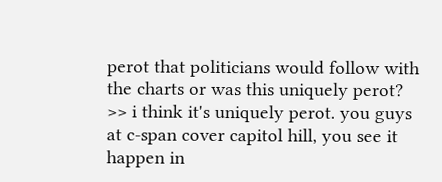perot that politicians would follow with the charts or was this uniquely perot? >> i think it's uniquely perot. you guys at c-span cover capitol hill, you see it happen in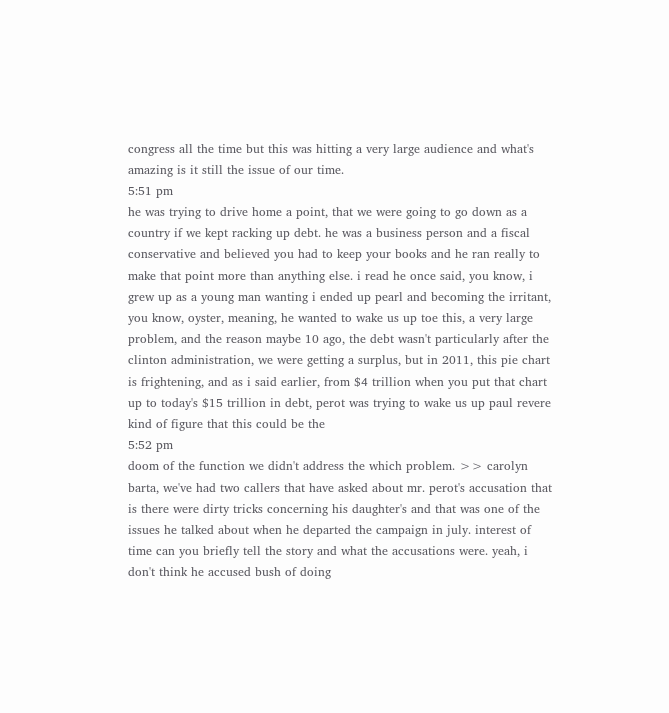congress all the time but this was hitting a very large audience and what's amazing is it still the issue of our time.
5:51 pm
he was trying to drive home a point, that we were going to go down as a country if we kept racking up debt. he was a business person and a fiscal conservative and believed you had to keep your books and he ran really to make that point more than anything else. i read he once said, you know, i grew up as a young man wanting i ended up pearl and becoming the irritant, you know, oyster, meaning, he wanted to wake us up toe this, a very large problem, and the reason maybe 10 ago, the debt wasn't particularly after the clinton administration, we were getting a surplus, but in 2011, this pie chart is frightening, and as i said earlier, from $4 trillion when you put that chart up to today's $15 trillion in debt, perot was trying to wake us up paul revere kind of figure that this could be the
5:52 pm
doom of the function we didn't address the which problem. >> carolyn barta, we've had two callers that have asked about mr. perot's accusation that is there were dirty tricks concerning his daughter's and that was one of the issues he talked about when he departed the campaign in july. interest of time can you briefly tell the story and what the accusations were. yeah, i don't think he accused bush of doing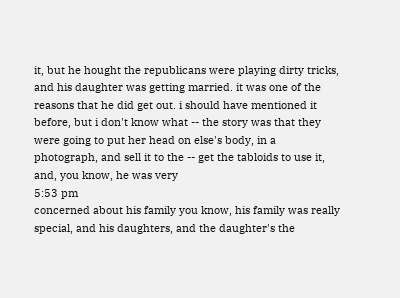it, but he hought the republicans were playing dirty tricks, and his daughter was getting married. it was one of the reasons that he did get out. i should have mentioned it before, but i don't know what -- the story was that they were going to put her head on else's body, in a photograph, and sell it to the -- get the tabloids to use it, and, you know, he was very
5:53 pm
concerned about his family you know, his family was really special, and his daughters, and the daughter's the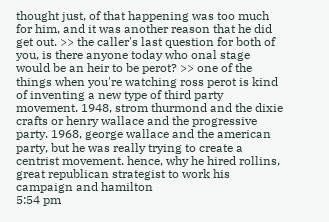thought just, of that happening was too much for him, and it was another reason that he did get out. >> the caller's last question for both of you, is there anyone today who onal stage would be an heir to be perot? >> one of the things when you're watching ross perot is kind of inventing a new type of third party movement. 1948, strom thurmond and the dixie crafts or henry wallace and the progressive party. 1968, george wallace and the american party, but he was really trying to create a centrist movement. hence, why he hired rollins, great republican strategist to work his campaign and hamilton
5:54 pm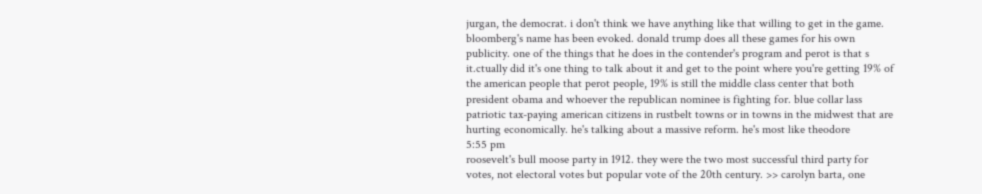jurgan, the democrat. i don't think we have anything like that willing to get in the game. bloomberg's name has been evoked. donald trump does all these games for his own publicity. one of the things that he does in the contender's program and perot is that s it.ctually did it's one thing to talk about it and get to the point where you're getting 19% of the american people that perot people, 19% is still the middle class center that both president obama and whoever the republican nominee is fighting for. blue collar lass patriotic tax-paying american citizens in rustbelt towns or in towns in the midwest that are hurting economically. he's talking about a massive reform. he's most like theodore
5:55 pm
roosevelt's bull moose party in 1912. they were the two most successful third party for votes, not electoral votes but popular vote of the 20th century. >> carolyn barta, one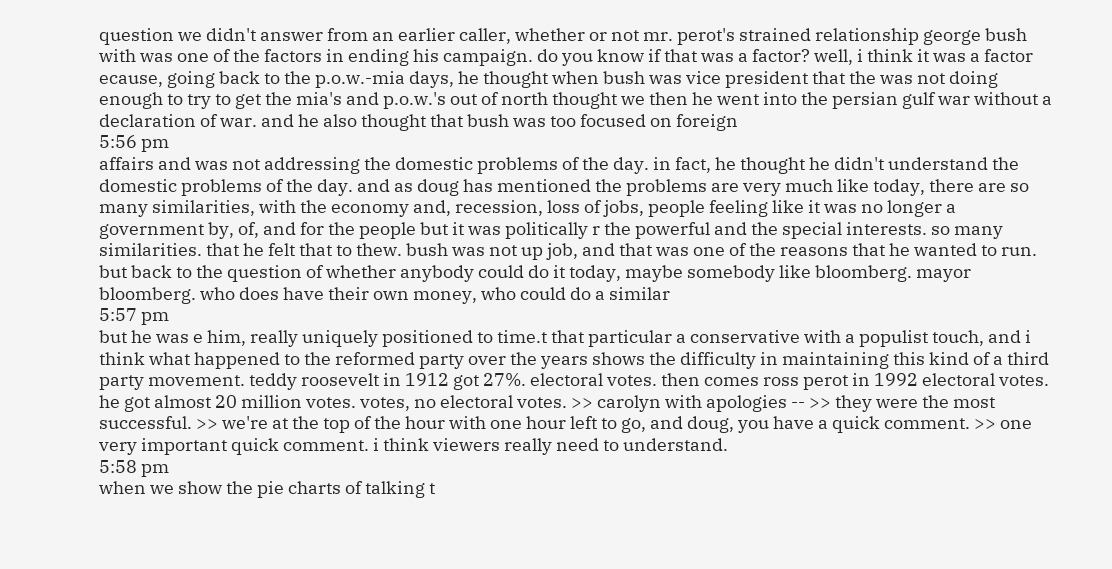question we didn't answer from an earlier caller, whether or not mr. perot's strained relationship george bush with was one of the factors in ending his campaign. do you know if that was a factor? well, i think it was a factor ecause, going back to the p.o.w.-mia days, he thought when bush was vice president that the was not doing enough to try to get the mia's and p.o.w.'s out of north thought we then he went into the persian gulf war without a declaration of war. and he also thought that bush was too focused on foreign
5:56 pm
affairs and was not addressing the domestic problems of the day. in fact, he thought he didn't understand the domestic problems of the day. and as doug has mentioned the problems are very much like today, there are so many similarities, with the economy and, recession, loss of jobs, people feeling like it was no longer a government by, of, and for the people but it was politically r the powerful and the special interests. so many similarities. that he felt that to thew. bush was not up job, and that was one of the reasons that he wanted to run. but back to the question of whether anybody could do it today, maybe somebody like bloomberg. mayor bloomberg. who does have their own money, who could do a similar
5:57 pm
but he was e him, really uniquely positioned to time.t that particular a conservative with a populist touch, and i think what happened to the reformed party over the years shows the difficulty in maintaining this kind of a third party movement. teddy roosevelt in 1912 got 27%. electoral votes. then comes ross perot in 1992 electoral votes. he got almost 20 million votes. votes, no electoral votes. >> carolyn with apologies -- >> they were the most successful. >> we're at the top of the hour with one hour left to go, and doug, you have a quick comment. >> one very important quick comment. i think viewers really need to understand.
5:58 pm
when we show the pie charts of talking t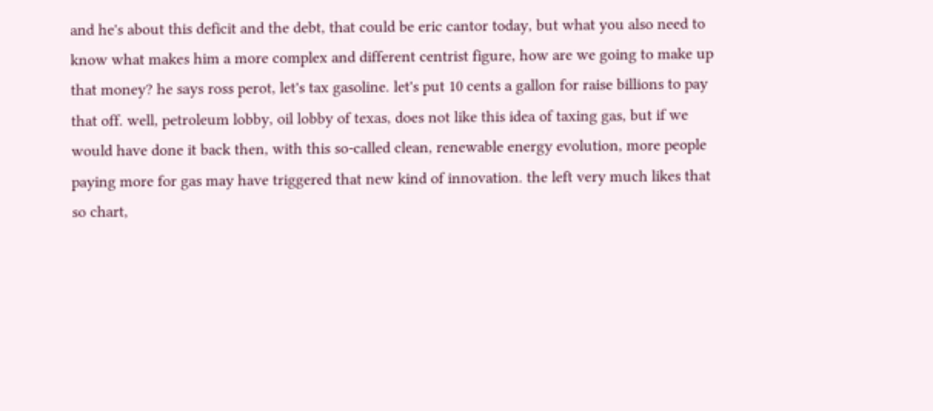and he's about this deficit and the debt, that could be eric cantor today, but what you also need to know what makes him a more complex and different centrist figure, how are we going to make up that money? he says ross perot, let's tax gasoline. let's put 10 cents a gallon for raise billions to pay that off. well, petroleum lobby, oil lobby of texas, does not like this idea of taxing gas, but if we would have done it back then, with this so-called clean, renewable energy evolution, more people paying more for gas may have triggered that new kind of innovation. the left very much likes that so chart,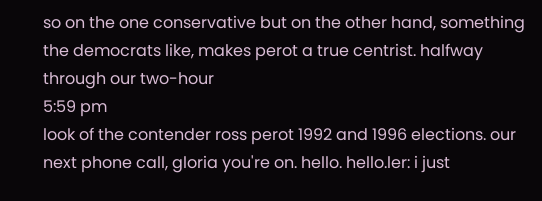so on the one conservative but on the other hand, something the democrats like, makes perot a true centrist. halfway through our two-hour
5:59 pm
look of the contender ross perot 1992 and 1996 elections. our next phone call, gloria you're on. hello. hello.ler: i just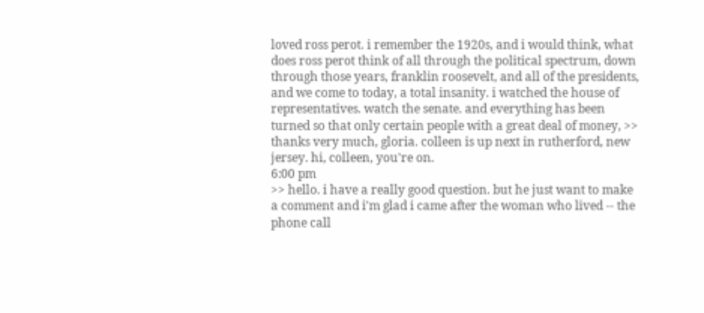loved ross perot. i remember the 1920s, and i would think, what does ross perot think of all through the political spectrum, down through those years, franklin roosevelt, and all of the presidents, and we come to today, a total insanity. i watched the house of representatives. watch the senate. and everything has been turned so that only certain people with a great deal of money, >> thanks very much, gloria. colleen is up next in rutherford, new jersey. hi, colleen, you're on.
6:00 pm
>> hello. i have a really good question. but he just want to make a comment and i'm glad i came after the woman who lived -- the phone call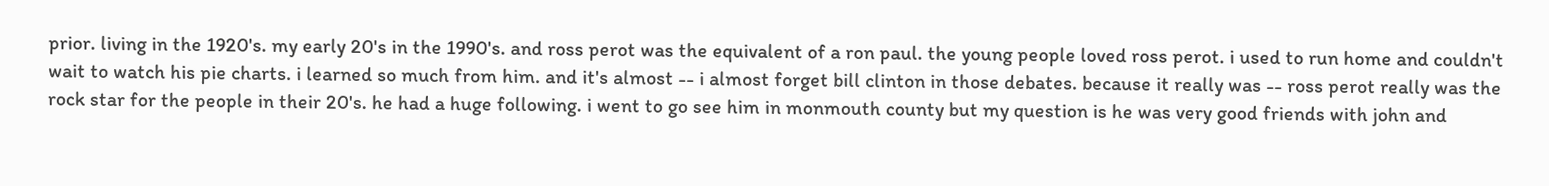prior. living in the 1920's. my early 20's in the 1990's. and ross perot was the equivalent of a ron paul. the young people loved ross perot. i used to run home and couldn't wait to watch his pie charts. i learned so much from him. and it's almost -- i almost forget bill clinton in those debates. because it really was -- ross perot really was the rock star for the people in their 20's. he had a huge following. i went to go see him in monmouth county but my question is he was very good friends with john and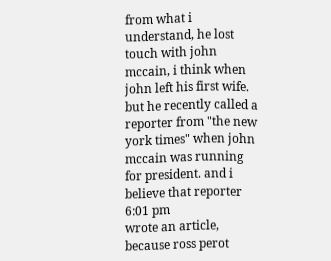from what i understand, he lost touch with john mccain, i think when john left his first wife. but he recently called a reporter from "the new york times" when john mccain was running for president. and i believe that reporter
6:01 pm
wrote an article, because ross perot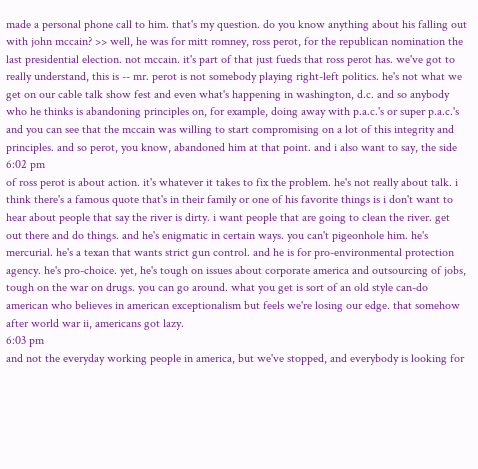made a personal phone call to him. that's my question. do you know anything about his falling out with john mccain? >> well, he was for mitt romney, ross perot, for the republican nomination the last presidential election. not mccain. it's part of that just fueds that ross perot has. we've got to really understand, this is -- mr. perot is not somebody playing right-left politics. he's not what we get on our cable talk show fest and even what's happening in washington, d.c. and so anybody who he thinks is abandoning principles on, for example, doing away with p.a.c.'s or super p.a.c.'s and you can see that the mccain was willing to start compromising on a lot of this integrity and principles. and so perot, you know, abandoned him at that point. and i also want to say, the side
6:02 pm
of ross perot is about action. it's whatever it takes to fix the problem. he's not really about talk. i think there's a famous quote that's in their family or one of his favorite things is i don't want to hear about people that say the river is dirty. i want people that are going to clean the river. get out there and do things. and he's enigmatic in certain ways. you can't pigeonhole him. he's mercurial. he's a texan that wants strict gun control. and he is for pro-environmental protection agency. he's pro-choice. yet, he's tough on issues about corporate america and outsourcing of jobs, tough on the war on drugs. you can go around. what you get is sort of an old style can-do american who believes in american exceptionalism but feels we're losing our edge. that somehow after world war ii, americans got lazy.
6:03 pm
and not the everyday working people in america, but we've stopped, and everybody is looking for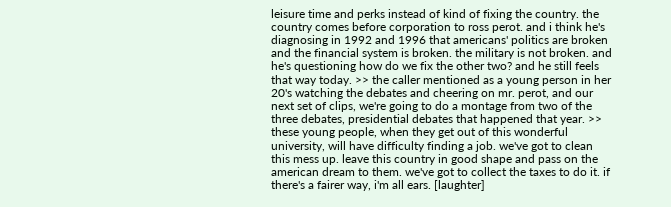leisure time and perks instead of kind of fixing the country. the country comes before corporation to ross perot. and i think he's diagnosing in 1992 and 1996 that americans' politics are broken and the financial system is broken. the military is not broken. and he's questioning how do we fix the other two? and he still feels that way today. >> the caller mentioned as a young person in her 20's watching the debates and cheering on mr. perot, and our next set of clips, we're going to do a montage from two of the three debates, presidential debates that happened that year. >> these young people, when they get out of this wonderful university, will have difficulty finding a job. we've got to clean this mess up. leave this country in good shape and pass on the american dream to them. we've got to collect the taxes to do it. if there's a fairer way, i'm all ears. [laughter]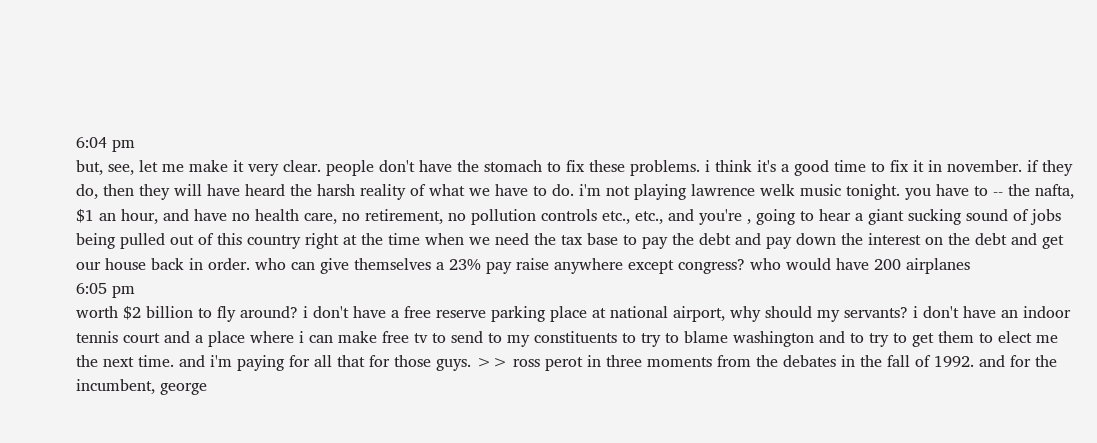6:04 pm
but, see, let me make it very clear. people don't have the stomach to fix these problems. i think it's a good time to fix it in november. if they do, then they will have heard the harsh reality of what we have to do. i'm not playing lawrence welk music tonight. you have to -- the nafta, $1 an hour, and have no health care, no retirement, no pollution controls etc., etc., and you're , going to hear a giant sucking sound of jobs being pulled out of this country right at the time when we need the tax base to pay the debt and pay down the interest on the debt and get our house back in order. who can give themselves a 23% pay raise anywhere except congress? who would have 200 airplanes
6:05 pm
worth $2 billion to fly around? i don't have a free reserve parking place at national airport, why should my servants? i don't have an indoor tennis court and a place where i can make free tv to send to my constituents to try to blame washington and to try to get them to elect me the next time. and i'm paying for all that for those guys. >> ross perot in three moments from the debates in the fall of 1992. and for the incumbent, george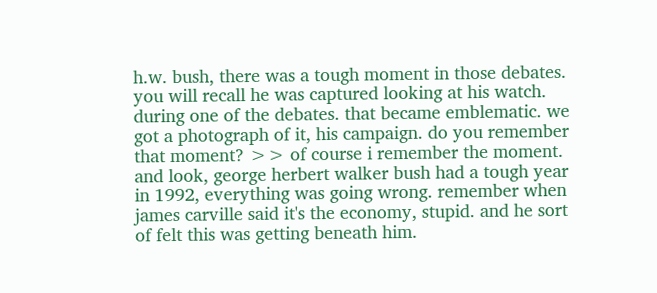h.w. bush, there was a tough moment in those debates. you will recall he was captured looking at his watch. during one of the debates. that became emblematic. we got a photograph of it, his campaign. do you remember that moment? >> of course i remember the moment. and look, george herbert walker bush had a tough year in 1992, everything was going wrong. remember when james carville said it's the economy, stupid. and he sort of felt this was getting beneath him.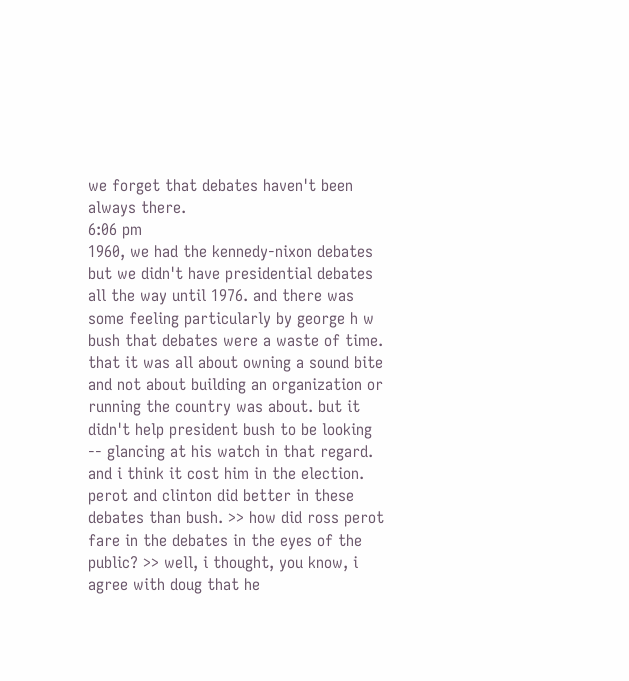we forget that debates haven't been always there.
6:06 pm
1960, we had the kennedy-nixon debates but we didn't have presidential debates all the way until 1976. and there was some feeling particularly by george h w bush that debates were a waste of time. that it was all about owning a sound bite and not about building an organization or running the country was about. but it didn't help president bush to be looking -- glancing at his watch in that regard. and i think it cost him in the election. perot and clinton did better in these debates than bush. >> how did ross perot fare in the debates in the eyes of the public? >> well, i thought, you know, i agree with doug that he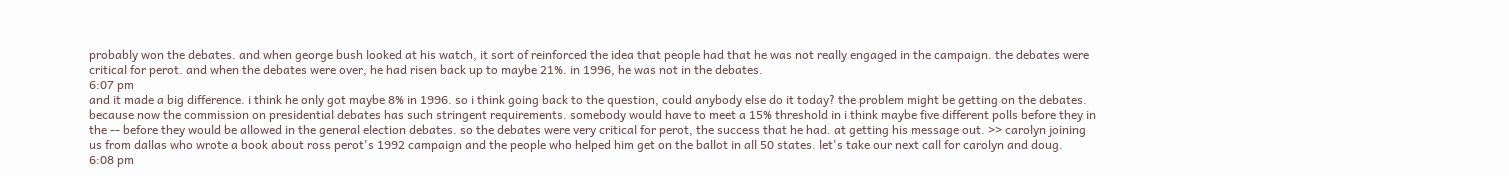probably won the debates. and when george bush looked at his watch, it sort of reinforced the idea that people had that he was not really engaged in the campaign. the debates were critical for perot. and when the debates were over, he had risen back up to maybe 21%. in 1996, he was not in the debates.
6:07 pm
and it made a big difference. i think he only got maybe 8% in 1996. so i think going back to the question, could anybody else do it today? the problem might be getting on the debates. because now the commission on presidential debates has such stringent requirements. somebody would have to meet a 15% threshold in i think maybe five different polls before they in the -- before they would be allowed in the general election debates. so the debates were very critical for perot, the success that he had. at getting his message out. >> carolyn joining us from dallas who wrote a book about ross perot's 1992 campaign and the people who helped him get on the ballot in all 50 states. let's take our next call for carolyn and doug.
6:08 pm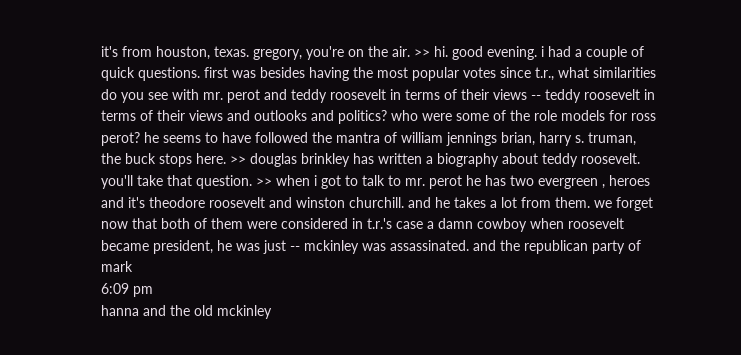it's from houston, texas. gregory, you're on the air. >> hi. good evening. i had a couple of quick questions. first was besides having the most popular votes since t.r., what similarities do you see with mr. perot and teddy roosevelt in terms of their views -- teddy roosevelt in terms of their views and outlooks and politics? who were some of the role models for ross perot? he seems to have followed the mantra of william jennings brian, harry s. truman, the buck stops here. >> douglas brinkley has written a biography about teddy roosevelt. you'll take that question. >> when i got to talk to mr. perot he has two evergreen , heroes and it's theodore roosevelt and winston churchill. and he takes a lot from them. we forget now that both of them were considered in t.r.'s case a damn cowboy when roosevelt became president, he was just -- mckinley was assassinated. and the republican party of mark
6:09 pm
hanna and the old mckinley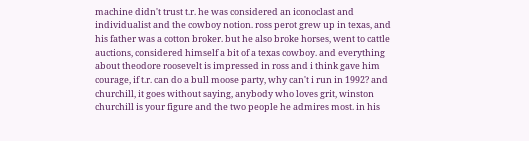machine didn't trust t.r. he was considered an iconoclast and individualist and the cowboy notion. ross perot grew up in texas, and his father was a cotton broker. but he also broke horses, went to cattle auctions, considered himself a bit of a texas cowboy. and everything about theodore roosevelt is impressed in ross and i think gave him courage, if t.r. can do a bull moose party, why can't i run in 1992? and churchill, it goes without saying, anybody who loves grit, winston churchill is your figure and the two people he admires most. in his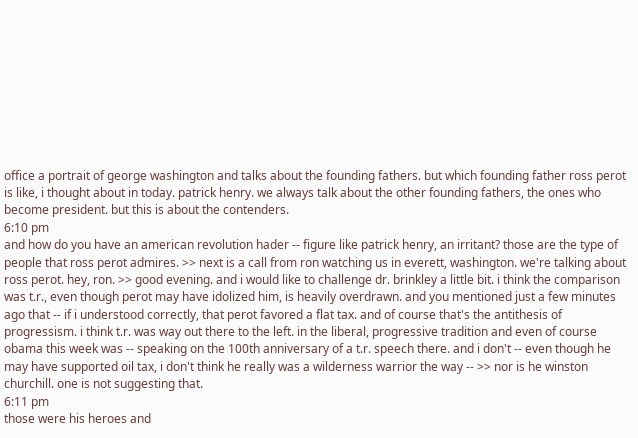office a portrait of george washington and talks about the founding fathers. but which founding father ross perot is like, i thought about in today. patrick henry. we always talk about the other founding fathers, the ones who become president. but this is about the contenders.
6:10 pm
and how do you have an american revolution hader -- figure like patrick henry, an irritant? those are the type of people that ross perot admires. >> next is a call from ron watching us in everett, washington. we're talking about ross perot. hey, ron. >> good evening. and i would like to challenge dr. brinkley a little bit. i think the comparison was t.r., even though perot may have idolized him, is heavily overdrawn. and you mentioned just a few minutes ago that -- if i understood correctly, that perot favored a flat tax. and of course that's the antithesis of progressism. i think t.r. was way out there to the left. in the liberal, progressive tradition and even of course obama this week was -- speaking on the 100th anniversary of a t.r. speech there. and i don't -- even though he may have supported oil tax, i don't think he really was a wilderness warrior the way -- >> nor is he winston churchill. one is not suggesting that.
6:11 pm
those were his heroes and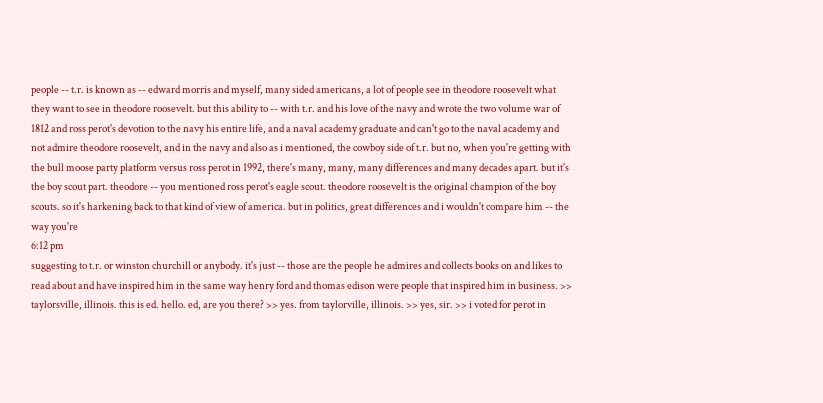people -- t.r. is known as -- edward morris and myself, many sided americans, a lot of people see in theodore roosevelt what they want to see in theodore roosevelt. but this ability to -- with t.r. and his love of the navy and wrote the two volume war of 1812 and ross perot's devotion to the navy his entire life, and a naval academy graduate and can't go to the naval academy and not admire theodore roosevelt, and in the navy and also as i mentioned, the cowboy side of t.r. but no, when you're getting with the bull moose party platform versus ross perot in 1992, there's many, many, many differences and many decades apart. but it's the boy scout part. theodore -- you mentioned ross perot's eagle scout. theodore roosevelt is the original champion of the boy scouts. so it's harkening back to that kind of view of america. but in politics, great differences and i wouldn't compare him -- the way you're
6:12 pm
suggesting to t.r. or winston churchill or anybody. it's just -- those are the people he admires and collects books on and likes to read about and have inspired him in the same way henry ford and thomas edison were people that inspired him in business. >> taylorsville, illinois. this is ed. hello. ed, are you there? >> yes. from taylorville, illinois. >> yes, sir. >> i voted for perot in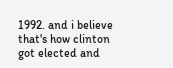1992. and i believe that's how clinton got elected and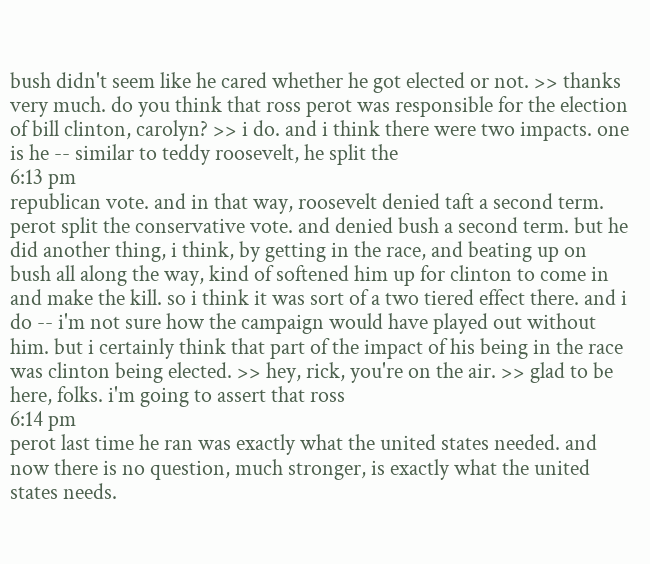bush didn't seem like he cared whether he got elected or not. >> thanks very much. do you think that ross perot was responsible for the election of bill clinton, carolyn? >> i do. and i think there were two impacts. one is he -- similar to teddy roosevelt, he split the
6:13 pm
republican vote. and in that way, roosevelt denied taft a second term. perot split the conservative vote. and denied bush a second term. but he did another thing, i think, by getting in the race, and beating up on bush all along the way, kind of softened him up for clinton to come in and make the kill. so i think it was sort of a two tiered effect there. and i do -- i'm not sure how the campaign would have played out without him. but i certainly think that part of the impact of his being in the race was clinton being elected. >> hey, rick, you're on the air. >> glad to be here, folks. i'm going to assert that ross
6:14 pm
perot last time he ran was exactly what the united states needed. and now there is no question, much stronger, is exactly what the united states needs.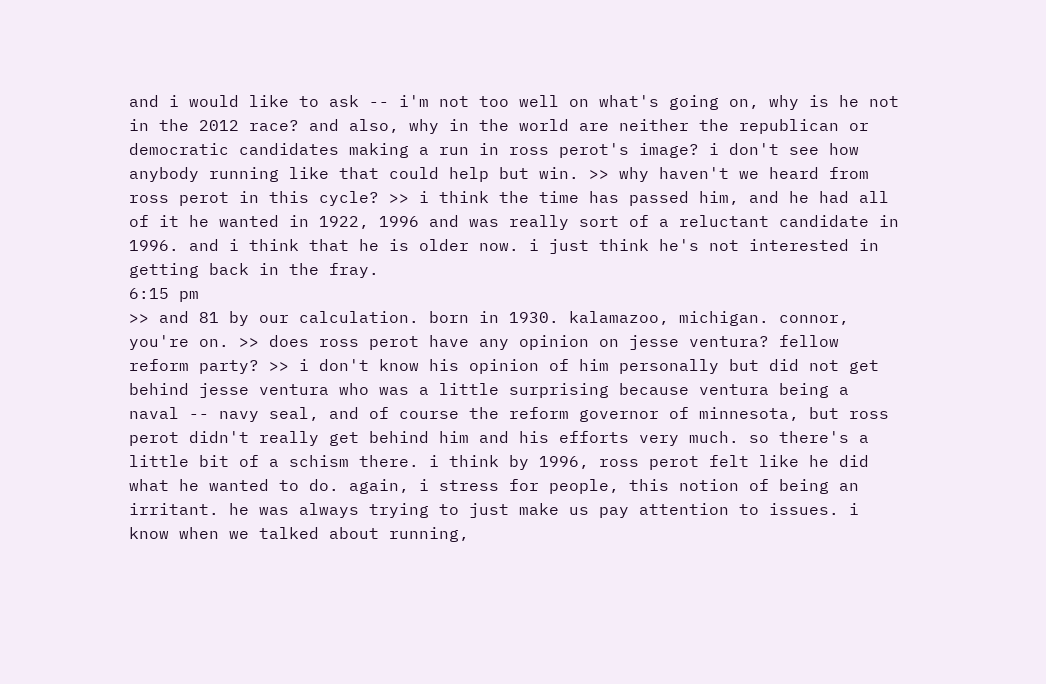and i would like to ask -- i'm not too well on what's going on, why is he not in the 2012 race? and also, why in the world are neither the republican or democratic candidates making a run in ross perot's image? i don't see how anybody running like that could help but win. >> why haven't we heard from ross perot in this cycle? >> i think the time has passed him, and he had all of it he wanted in 1922, 1996 and was really sort of a reluctant candidate in 1996. and i think that he is older now. i just think he's not interested in getting back in the fray.
6:15 pm
>> and 81 by our calculation. born in 1930. kalamazoo, michigan. connor, you're on. >> does ross perot have any opinion on jesse ventura? fellow reform party? >> i don't know his opinion of him personally but did not get behind jesse ventura who was a little surprising because ventura being a naval -- navy seal, and of course the reform governor of minnesota, but ross perot didn't really get behind him and his efforts very much. so there's a little bit of a schism there. i think by 1996, ross perot felt like he did what he wanted to do. again, i stress for people, this notion of being an irritant. he was always trying to just make us pay attention to issues. i know when we talked about running,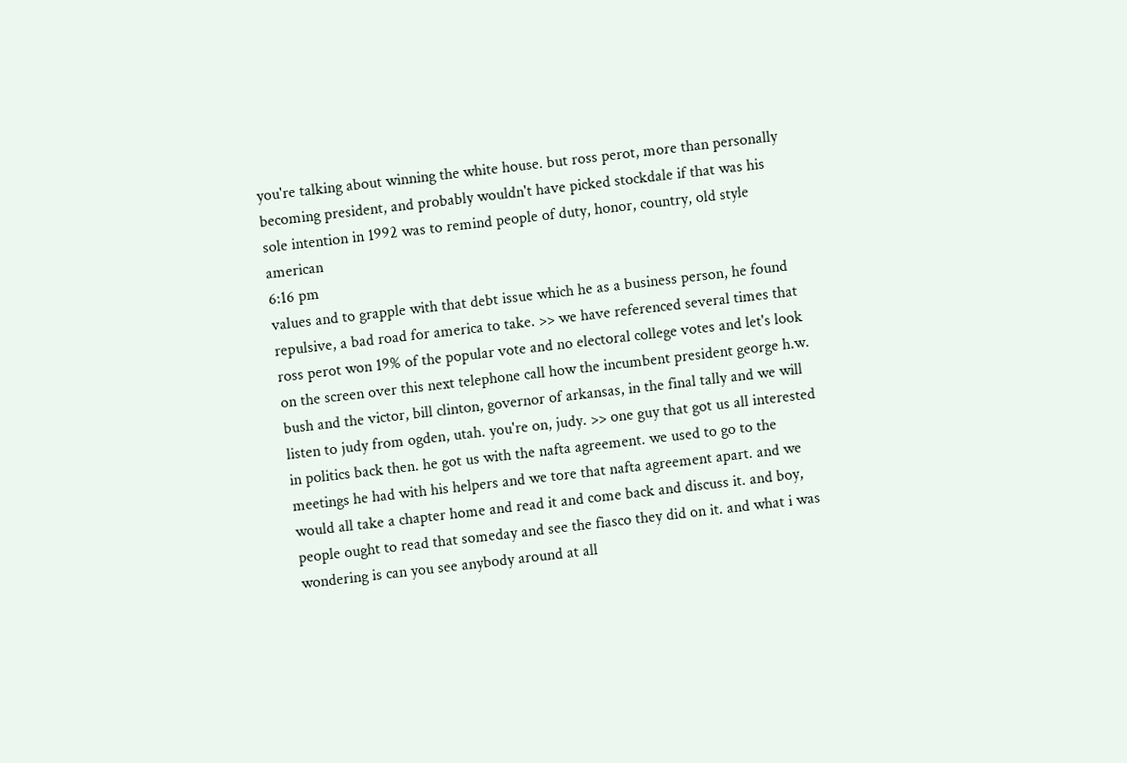you're talking about winning the white house. but ross perot, more than personally becoming president, and probably wouldn't have picked stockdale if that was his sole intention in 1992 was to remind people of duty, honor, country, old style american
6:16 pm
values and to grapple with that debt issue which he as a business person, he found repulsive, a bad road for america to take. >> we have referenced several times that ross perot won 19% of the popular vote and no electoral college votes and let's look on the screen over this next telephone call how the incumbent president george h.w. bush and the victor, bill clinton, governor of arkansas, in the final tally and we will listen to judy from ogden, utah. you're on, judy. >> one guy that got us all interested in politics back then. he got us with the nafta agreement. we used to go to the meetings he had with his helpers and we tore that nafta agreement apart. and we would all take a chapter home and read it and come back and discuss it. and boy, people ought to read that someday and see the fiasco they did on it. and what i was wondering is can you see anybody around at all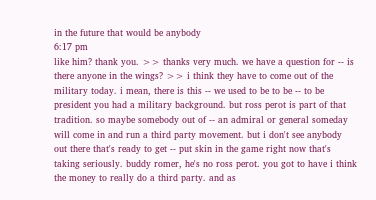in the future that would be anybody
6:17 pm
like him? thank you. >> thanks very much. we have a question for -- is there anyone in the wings? >> i think they have to come out of the military today. i mean, there is this -- we used to be to be -- to be president you had a military background. but ross perot is part of that tradition. so maybe somebody out of -- an admiral or general someday will come in and run a third party movement. but i don't see anybody out there that's ready to get -- put skin in the game right now that's taking seriously. buddy romer, he's no ross perot. you got to have i think the money to really do a third party. and as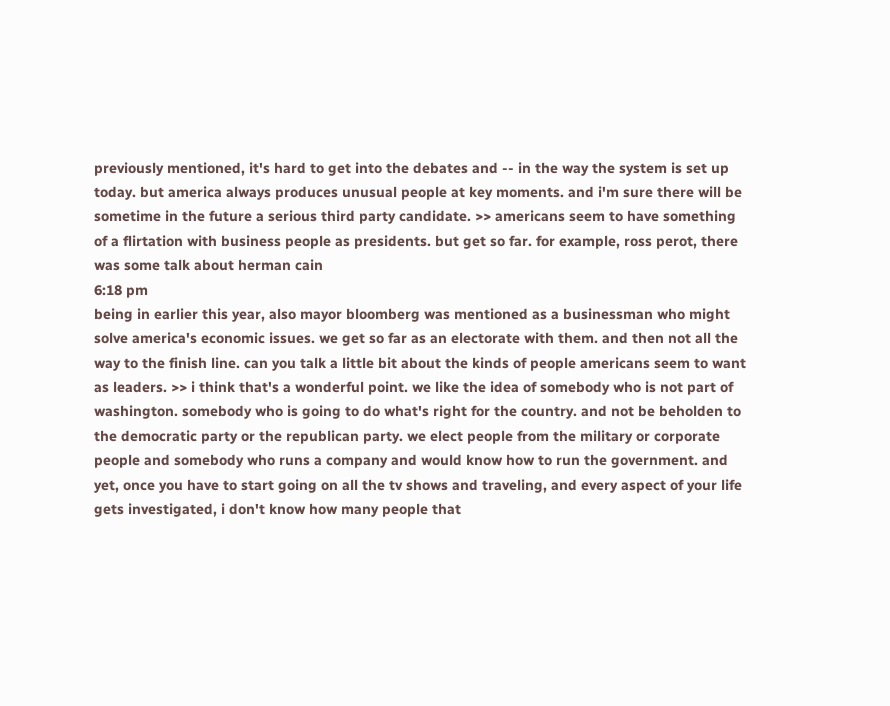previously mentioned, it's hard to get into the debates and -- in the way the system is set up today. but america always produces unusual people at key moments. and i'm sure there will be sometime in the future a serious third party candidate. >> americans seem to have something of a flirtation with business people as presidents. but get so far. for example, ross perot, there was some talk about herman cain
6:18 pm
being in earlier this year, also mayor bloomberg was mentioned as a businessman who might solve america's economic issues. we get so far as an electorate with them. and then not all the way to the finish line. can you talk a little bit about the kinds of people americans seem to want as leaders. >> i think that's a wonderful point. we like the idea of somebody who is not part of washington. somebody who is going to do what's right for the country. and not be beholden to the democratic party or the republican party. we elect people from the military or corporate people and somebody who runs a company and would know how to run the government. and yet, once you have to start going on all the tv shows and traveling, and every aspect of your life gets investigated, i don't know how many people that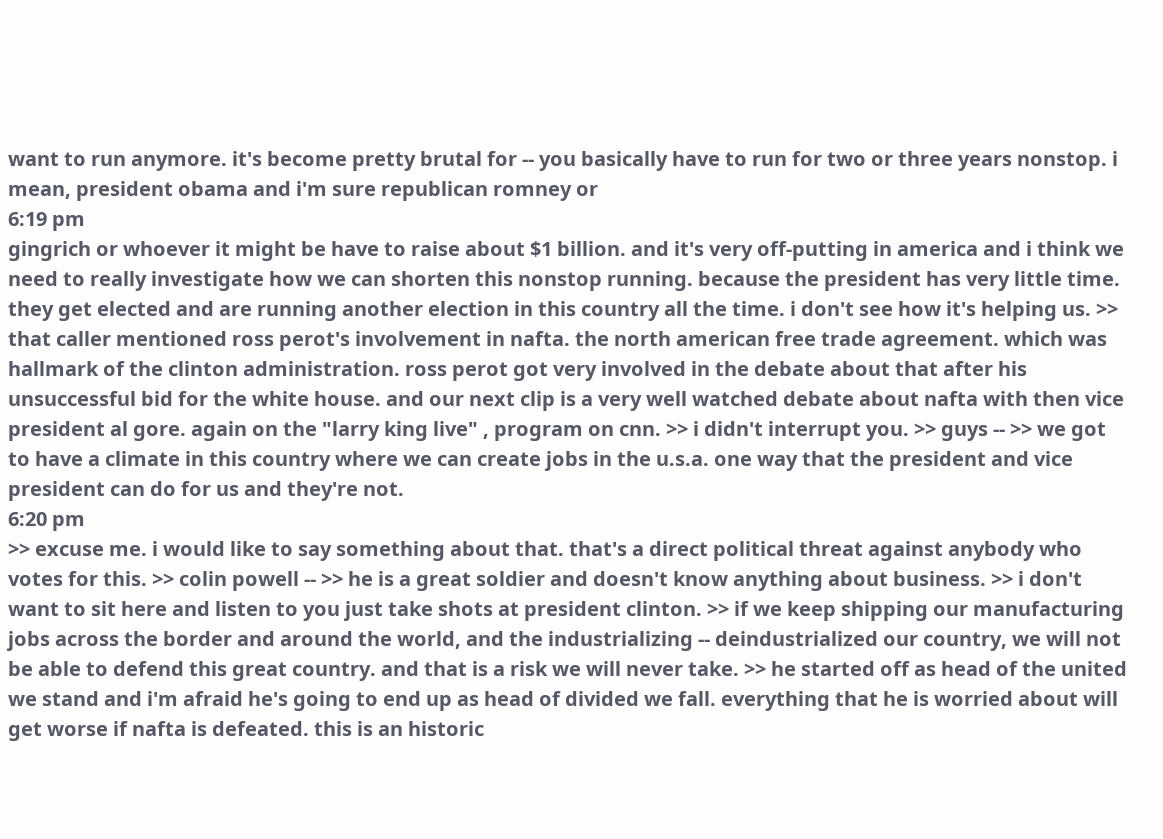want to run anymore. it's become pretty brutal for -- you basically have to run for two or three years nonstop. i mean, president obama and i'm sure republican romney or
6:19 pm
gingrich or whoever it might be have to raise about $1 billion. and it's very off-putting in america and i think we need to really investigate how we can shorten this nonstop running. because the president has very little time. they get elected and are running another election in this country all the time. i don't see how it's helping us. >> that caller mentioned ross perot's involvement in nafta. the north american free trade agreement. which was hallmark of the clinton administration. ross perot got very involved in the debate about that after his unsuccessful bid for the white house. and our next clip is a very well watched debate about nafta with then vice president al gore. again on the "larry king live" , program on cnn. >> i didn't interrupt you. >> guys -- >> we got to have a climate in this country where we can create jobs in the u.s.a. one way that the president and vice president can do for us and they're not.
6:20 pm
>> excuse me. i would like to say something about that. that's a direct political threat against anybody who votes for this. >> colin powell -- >> he is a great soldier and doesn't know anything about business. >> i don't want to sit here and listen to you just take shots at president clinton. >> if we keep shipping our manufacturing jobs across the border and around the world, and the industrializing -- deindustrialized our country, we will not be able to defend this great country. and that is a risk we will never take. >> he started off as head of the united we stand and i'm afraid he's going to end up as head of divided we fall. everything that he is worried about will get worse if nafta is defeated. this is an historic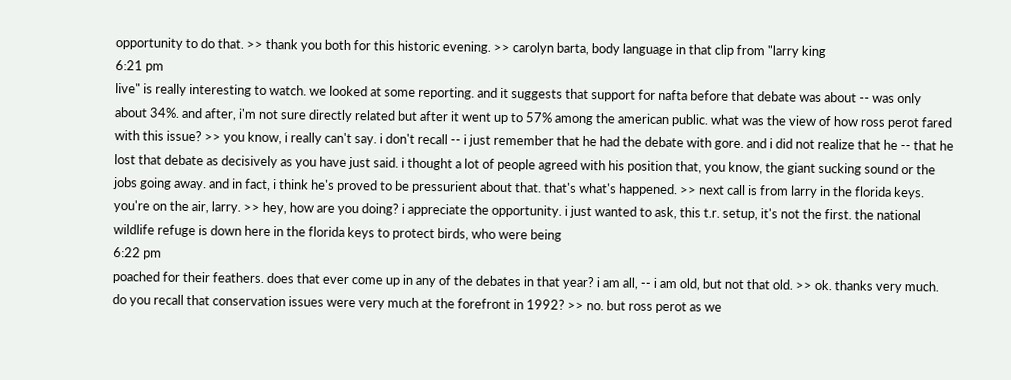opportunity to do that. >> thank you both for this historic evening. >> carolyn barta, body language in that clip from "larry king
6:21 pm
live" is really interesting to watch. we looked at some reporting. and it suggests that support for nafta before that debate was about -- was only about 34%. and after, i'm not sure directly related but after it went up to 57% among the american public. what was the view of how ross perot fared with this issue? >> you know, i really can't say. i don't recall -- i just remember that he had the debate with gore. and i did not realize that he -- that he lost that debate as decisively as you have just said. i thought a lot of people agreed with his position that, you know, the giant sucking sound or the jobs going away. and in fact, i think he's proved to be pressurient about that. that's what's happened. >> next call is from larry in the florida keys. you're on the air, larry. >> hey, how are you doing? i appreciate the opportunity. i just wanted to ask, this t.r. setup, it's not the first. the national wildlife refuge is down here in the florida keys to protect birds, who were being
6:22 pm
poached for their feathers. does that ever come up in any of the debates in that year? i am all, -- i am old, but not that old. >> ok. thanks very much. do you recall that conservation issues were very much at the forefront in 1992? >> no. but ross perot as we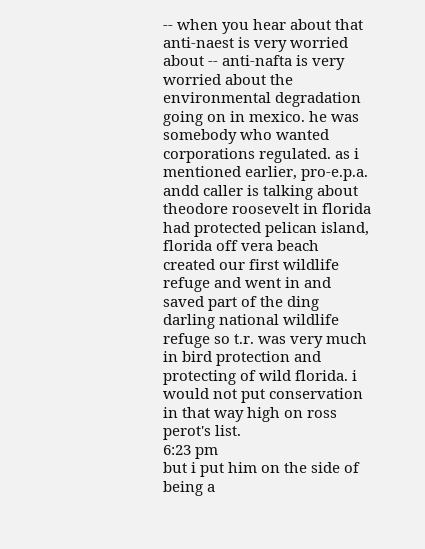-- when you hear about that anti-naest is very worried about -- anti-nafta is very worried about the environmental degradation going on in mexico. he was somebody who wanted corporations regulated. as i mentioned earlier, pro-e.p.a. andd caller is talking about theodore roosevelt in florida had protected pelican island, florida off vera beach created our first wildlife refuge and went in and saved part of the ding darling national wildlife refuge so t.r. was very much in bird protection and protecting of wild florida. i would not put conservation in that way high on ross perot's list.
6:23 pm
but i put him on the side of being a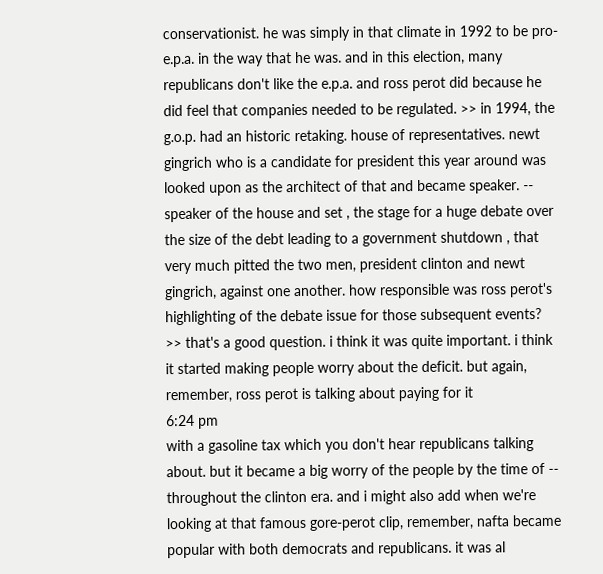conservationist. he was simply in that climate in 1992 to be pro-e.p.a. in the way that he was. and in this election, many republicans don't like the e.p.a. and ross perot did because he did feel that companies needed to be regulated. >> in 1994, the g.o.p. had an historic retaking. house of representatives. newt gingrich who is a candidate for president this year around was looked upon as the architect of that and became speaker. -- speaker of the house and set , the stage for a huge debate over the size of the debt leading to a government shutdown , that very much pitted the two men, president clinton and newt gingrich, against one another. how responsible was ross perot's highlighting of the debate issue for those subsequent events? >> that's a good question. i think it was quite important. i think it started making people worry about the deficit. but again, remember, ross perot is talking about paying for it
6:24 pm
with a gasoline tax which you don't hear republicans talking about. but it became a big worry of the people by the time of -- throughout the clinton era. and i might also add when we're looking at that famous gore-perot clip, remember, nafta became popular with both democrats and republicans. it was al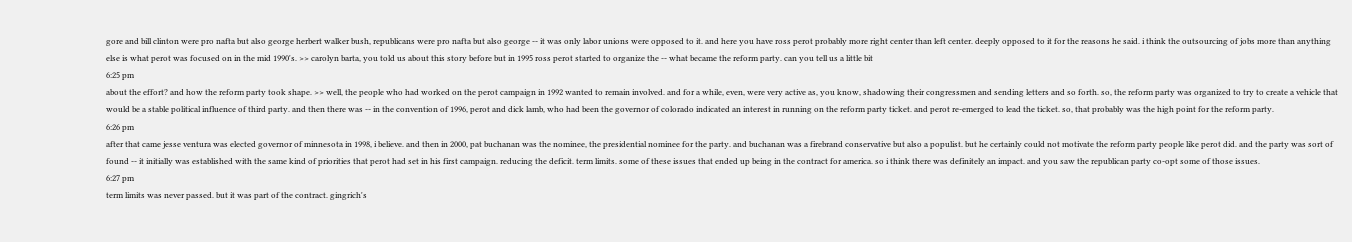gore and bill clinton were pro nafta but also george herbert walker bush, republicans were pro nafta but also george -- it was only labor unions were opposed to it. and here you have ross perot probably more right center than left center. deeply opposed to it for the reasons he said. i think the outsourcing of jobs more than anything else is what perot was focused on in the mid 1990's. >> carolyn barta, you told us about this story before but in 1995 ross perot started to organize the -- what became the reform party. can you tell us a little bit
6:25 pm
about the effort? and how the reform party took shape. >> well, the people who had worked on the perot campaign in 1992 wanted to remain involved. and for a while, even, were very active as, you know, shadowing their congressmen and sending letters and so forth. so, the reform party was organized to try to create a vehicle that would be a stable political influence of third party. and then there was -- in the convention of 1996, perot and dick lamb, who had been the governor of colorado indicated an interest in running on the reform party ticket. and perot re-emerged to lead the ticket. so, that probably was the high point for the reform party.
6:26 pm
after that came jesse ventura was elected governor of minnesota in 1998, i believe. and then in 2000, pat buchanan was the nominee, the presidential nominee for the party. and buchanan was a firebrand conservative but also a populist. but he certainly could not motivate the reform party people like perot did. and the party was sort of found -- it initially was established with the same kind of priorities that perot had set in his first campaign. reducing the deficit. term limits. some of these issues that ended up being in the contract for america. so i think there was definitely an impact. and you saw the republican party co-opt some of those issues.
6:27 pm
term limits was never passed. but it was part of the contract. gingrich's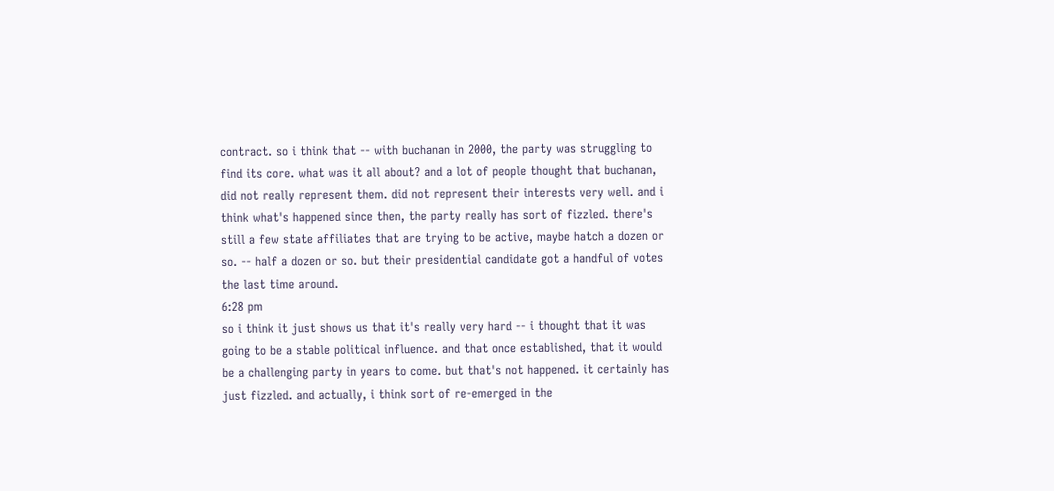contract. so i think that -- with buchanan in 2000, the party was struggling to find its core. what was it all about? and a lot of people thought that buchanan, did not really represent them. did not represent their interests very well. and i think what's happened since then, the party really has sort of fizzled. there's still a few state affiliates that are trying to be active, maybe hatch a dozen or so. -- half a dozen or so. but their presidential candidate got a handful of votes the last time around.
6:28 pm
so i think it just shows us that it's really very hard -- i thought that it was going to be a stable political influence. and that once established, that it would be a challenging party in years to come. but that's not happened. it certainly has just fizzled. and actually, i think sort of re-emerged in the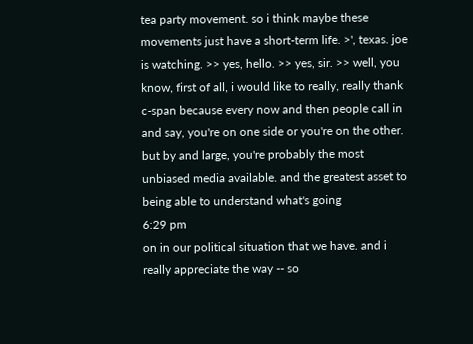tea party movement. so i think maybe these movements just have a short-term life. >', texas. joe is watching. >> yes, hello. >> yes, sir. >> well, you know, first of all, i would like to really, really thank c-span because every now and then people call in and say, you're on one side or you're on the other. but by and large, you're probably the most unbiased media available. and the greatest asset to being able to understand what's going
6:29 pm
on in our political situation that we have. and i really appreciate the way -- so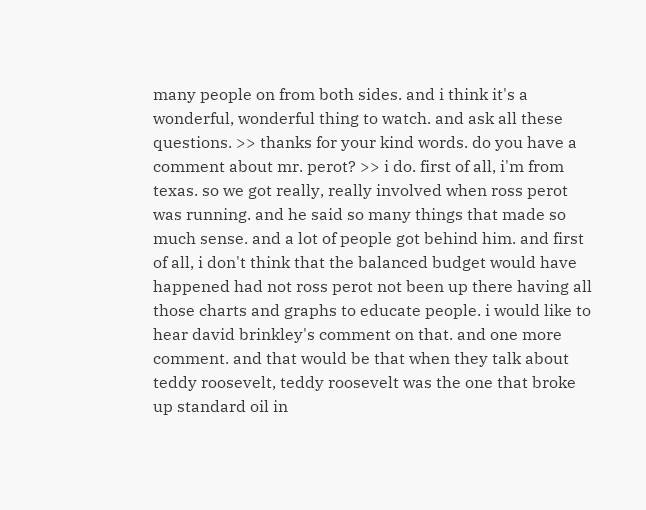many people on from both sides. and i think it's a wonderful, wonderful thing to watch. and ask all these questions. >> thanks for your kind words. do you have a comment about mr. perot? >> i do. first of all, i'm from texas. so we got really, really involved when ross perot was running. and he said so many things that made so much sense. and a lot of people got behind him. and first of all, i don't think that the balanced budget would have happened had not ross perot not been up there having all those charts and graphs to educate people. i would like to hear david brinkley's comment on that. and one more comment. and that would be that when they talk about teddy roosevelt, teddy roosevelt was the one that broke up standard oil in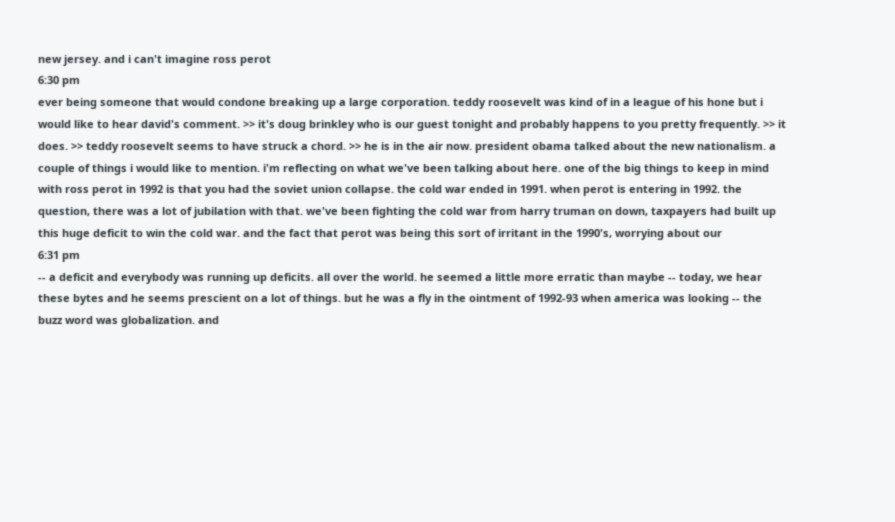new jersey. and i can't imagine ross perot
6:30 pm
ever being someone that would condone breaking up a large corporation. teddy roosevelt was kind of in a league of his hone but i would like to hear david's comment. >> it's doug brinkley who is our guest tonight and probably happens to you pretty frequently. >> it does. >> teddy roosevelt seems to have struck a chord. >> he is in the air now. president obama talked about the new nationalism. a couple of things i would like to mention. i'm reflecting on what we've been talking about here. one of the big things to keep in mind with ross perot in 1992 is that you had the soviet union collapse. the cold war ended in 1991. when perot is entering in 1992. the question, there was a lot of jubilation with that. we've been fighting the cold war from harry truman on down, taxpayers had built up this huge deficit to win the cold war. and the fact that perot was being this sort of irritant in the 1990's, worrying about our
6:31 pm
-- a deficit and everybody was running up deficits. all over the world. he seemed a little more erratic than maybe -- today, we hear these bytes and he seems prescient on a lot of things. but he was a fly in the ointment of 1992-93 when america was looking -- the buzz word was globalization. and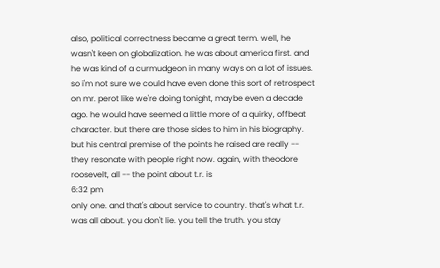also, political correctness became a great term. well, he wasn't keen on globalization. he was about america first. and he was kind of a curmudgeon in many ways on a lot of issues. so i'm not sure we could have even done this sort of retrospect on mr. perot like we're doing tonight, maybe even a decade ago. he would have seemed a little more of a quirky, offbeat character. but there are those sides to him in his biography. but his central premise of the points he raised are really -- they resonate with people right now. again, with theodore roosevelt, all -- the point about t.r. is
6:32 pm
only one. and that's about service to country. that's what t.r. was all about. you don't lie. you tell the truth. you stay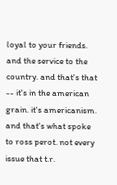loyal to your friends. and the service to the country. and that's that -- it's in the american grain. it's americanism. and that's what spoke to ross perot. not every issue that t.r.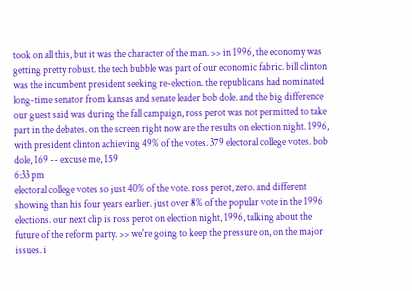took on all this, but it was the character of the man. >> in 1996, the economy was getting pretty robust. the tech bubble was part of our economic fabric. bill clinton was the incumbent president seeking re-election. the republicans had nominated long-time senator from kansas and senate leader bob dole. and the big difference our guest said was during the fall campaign, ross perot was not permitted to take part in the debates. on the screen right now are the results on election night. 1996, with president clinton achieving 49% of the votes. 379 electoral college votes. bob dole, 169 -- excuse me, 159
6:33 pm
electoral college votes so just 40% of the vote. ross perot, zero. and different showing than his four years earlier. just over 8% of the popular vote in the 1996 elections. our next clip is ross perot on election night, 1996, talking about the future of the reform party. >> we're going to keep the pressure on, on the major issues. i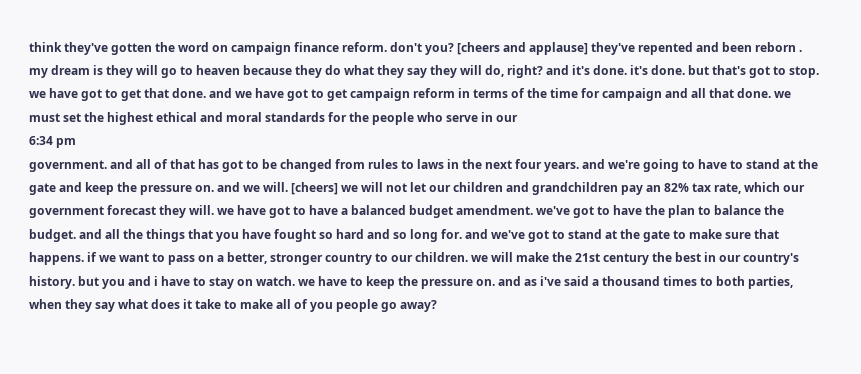think they've gotten the word on campaign finance reform. don't you? [cheers and applause] they've repented and been reborn . my dream is they will go to heaven because they do what they say they will do, right? and it's done. it's done. but that's got to stop. we have got to get that done. and we have got to get campaign reform in terms of the time for campaign and all that done. we must set the highest ethical and moral standards for the people who serve in our
6:34 pm
government. and all of that has got to be changed from rules to laws in the next four years. and we're going to have to stand at the gate and keep the pressure on. and we will. [cheers] we will not let our children and grandchildren pay an 82% tax rate, which our government forecast they will. we have got to have a balanced budget amendment. we've got to have the plan to balance the budget. and all the things that you have fought so hard and so long for. and we've got to stand at the gate to make sure that happens. if we want to pass on a better, stronger country to our children. we will make the 21st century the best in our country's history. but you and i have to stay on watch. we have to keep the pressure on. and as i've said a thousand times to both parties, when they say what does it take to make all of you people go away?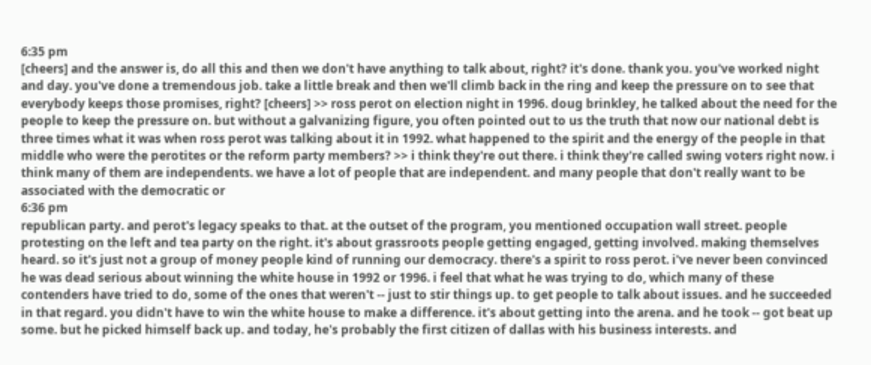6:35 pm
[cheers] and the answer is, do all this and then we don't have anything to talk about, right? it's done. thank you. you've worked night and day. you've done a tremendous job. take a little break and then we'll climb back in the ring and keep the pressure on to see that everybody keeps those promises, right? [cheers] >> ross perot on election night in 1996. doug brinkley, he talked about the need for the people to keep the pressure on. but without a galvanizing figure, you often pointed out to us the truth that now our national debt is three times what it was when ross perot was talking about it in 1992. what happened to the spirit and the energy of the people in that middle who were the perotites or the reform party members? >> i think they're out there. i think they're called swing voters right now. i think many of them are independents. we have a lot of people that are independent. and many people that don't really want to be associated with the democratic or
6:36 pm
republican party. and perot's legacy speaks to that. at the outset of the program, you mentioned occupation wall street. people protesting on the left and tea party on the right. it's about grassroots people getting engaged, getting involved. making themselves heard. so it's just not a group of money people kind of running our democracy. there's a spirit to ross perot. i've never been convinced he was dead serious about winning the white house in 1992 or 1996. i feel that what he was trying to do, which many of these contenders have tried to do, some of the ones that weren't -- just to stir things up. to get people to talk about issues. and he succeeded in that regard. you didn't have to win the white house to make a difference. it's about getting into the arena. and he took -- got beat up some. but he picked himself back up. and today, he's probably the first citizen of dallas with his business interests. and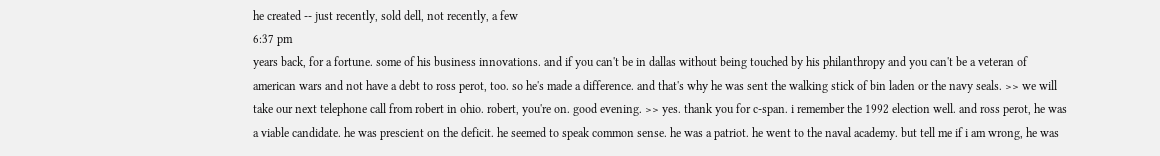he created -- just recently, sold dell, not recently, a few
6:37 pm
years back, for a fortune. some of his business innovations. and if you can't be in dallas without being touched by his philanthropy and you can't be a veteran of american wars and not have a debt to ross perot, too. so he's made a difference. and that's why he was sent the walking stick of bin laden or the navy seals. >> we will take our next telephone call from robert in ohio. robert, you're on. good evening. >> yes. thank you for c-span. i remember the 1992 election well. and ross perot, he was a viable candidate. he was prescient on the deficit. he seemed to speak common sense. he was a patriot. he went to the naval academy. but tell me if i am wrong, he was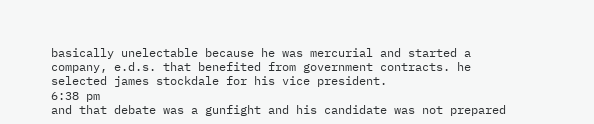basically unelectable because he was mercurial and started a company, e.d.s. that benefited from government contracts. he selected james stockdale for his vice president.
6:38 pm
and that debate was a gunfight and his candidate was not prepared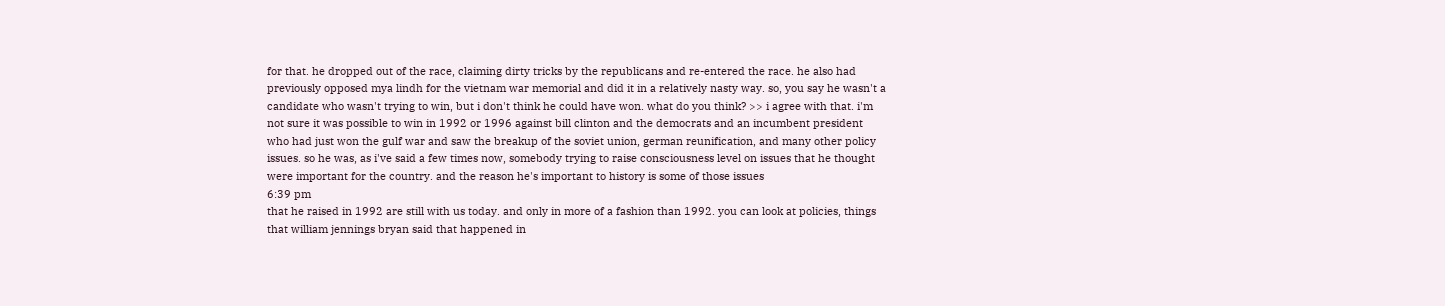for that. he dropped out of the race, claiming dirty tricks by the republicans and re-entered the race. he also had previously opposed mya lindh for the vietnam war memorial and did it in a relatively nasty way. so, you say he wasn't a candidate who wasn't trying to win, but i don't think he could have won. what do you think? >> i agree with that. i'm not sure it was possible to win in 1992 or 1996 against bill clinton and the democrats and an incumbent president who had just won the gulf war and saw the breakup of the soviet union, german reunification, and many other policy issues. so he was, as i've said a few times now, somebody trying to raise consciousness level on issues that he thought were important for the country. and the reason he's important to history is some of those issues
6:39 pm
that he raised in 1992 are still with us today. and only in more of a fashion than 1992. you can look at policies, things that william jennings bryan said that happened in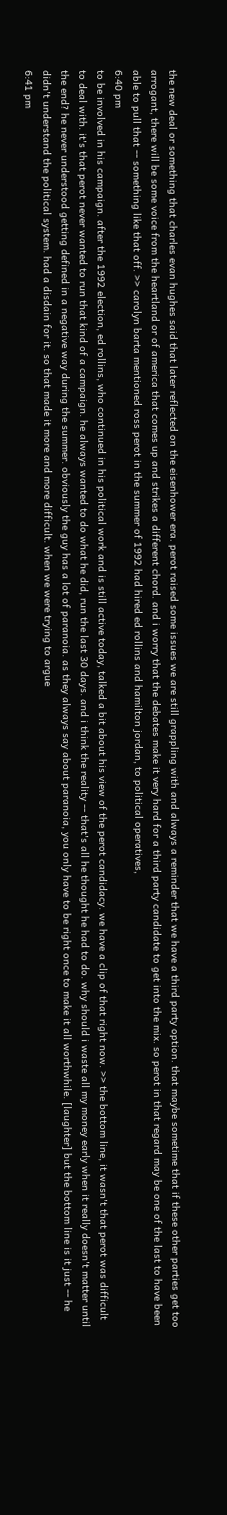the new deal or something that charles evan hughes said that later reflected on the eisenhower era. perot raised some issues we are still grappling with and always a reminder that we have a third party option. that maybe sometime that if these other parties get too arrogant, there will be some voice from the heartland or of america that comes up and strikes a different chord. and i worry that the debates make it very hard for a third party candidate to get into the mix. so perot in that regard may be one of the last to have been able to pull that -- something like that off. >> carolyn barta mentioned ross perot in the summer of 1992 had hired ed rollins and hamilton jordan, to political operatives,
6:40 pm
to be involved in his campaign. after the 1992 election, ed rollins, who continued in his political work and is still active today, talked a bit about his view of the perot candidacy. we have a clip of that right now. >> the bottom line, it wasn't that perot was difficult to deal with. it's that perot never wanted to run that kind of a campaign. he always wanted to do what he did, run the last 30 days. and i think the reality -- that's all he thought he had to do. why should i waste all my money early when it really doesn't matter until the end? he never understood getting defined in a negative way during the summer. obviously the guy has a lot of paranoia. as they always say about paranoia, you only have to be right once to make it all worthwhile. [laughter] but the bottom line is it just -- he didn't understand the political system. had a disdain for it. so that made it more and more difficult. when we were trying to argue
6:41 pm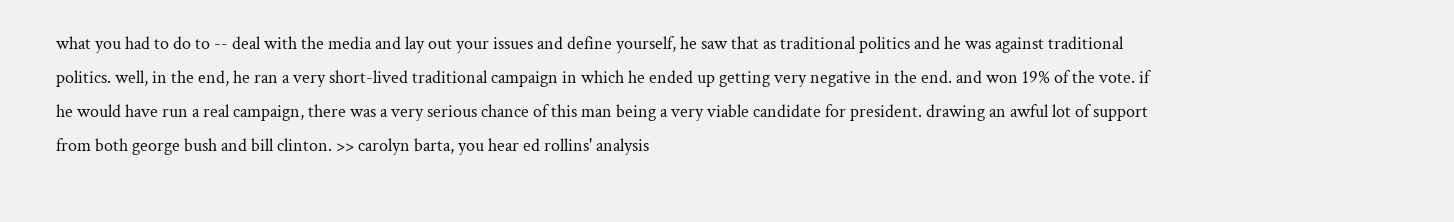what you had to do to -- deal with the media and lay out your issues and define yourself, he saw that as traditional politics and he was against traditional politics. well, in the end, he ran a very short-lived traditional campaign in which he ended up getting very negative in the end. and won 19% of the vote. if he would have run a real campaign, there was a very serious chance of this man being a very viable candidate for president. drawing an awful lot of support from both george bush and bill clinton. >> carolyn barta, you hear ed rollins' analysis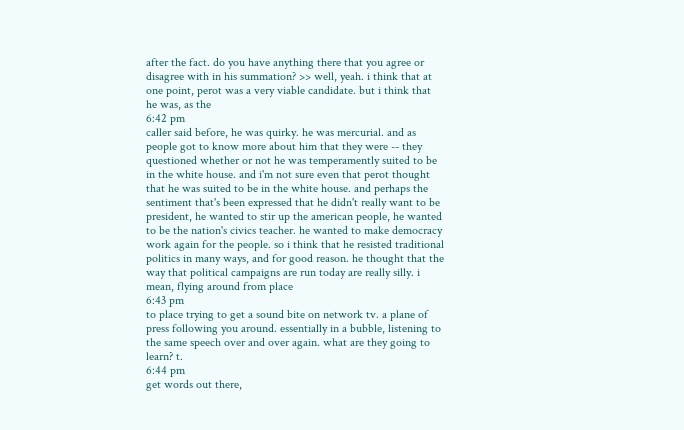after the fact. do you have anything there that you agree or disagree with in his summation? >> well, yeah. i think that at one point, perot was a very viable candidate. but i think that he was, as the
6:42 pm
caller said before, he was quirky. he was mercurial. and as people got to know more about him that they were -- they questioned whether or not he was temperamently suited to be in the white house. and i'm not sure even that perot thought that he was suited to be in the white house. and perhaps the sentiment that's been expressed that he didn't really want to be president, he wanted to stir up the american people, he wanted to be the nation's civics teacher. he wanted to make democracy work again for the people. so i think that he resisted traditional politics in many ways, and for good reason. he thought that the way that political campaigns are run today are really silly. i mean, flying around from place
6:43 pm
to place trying to get a sound bite on network tv. a plane of press following you around. essentially in a bubble, listening to the same speech over and over again. what are they going to learn? t.
6:44 pm
get words out there,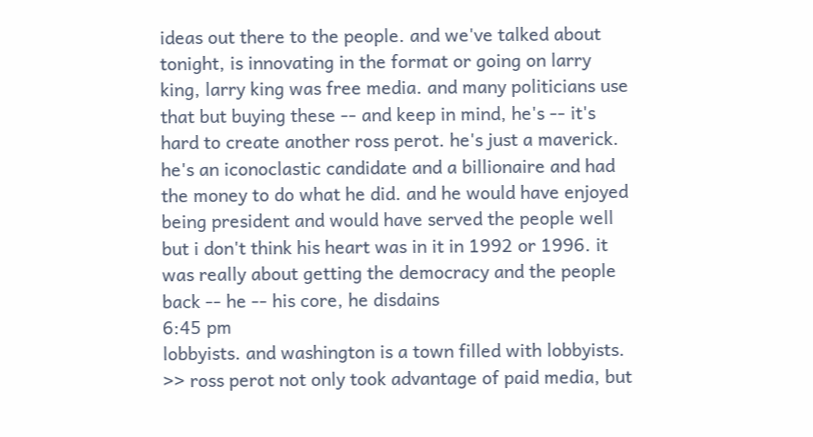ideas out there to the people. and we've talked about tonight, is innovating in the format or going on larry king, larry king was free media. and many politicians use that but buying these -- and keep in mind, he's -- it's hard to create another ross perot. he's just a maverick. he's an iconoclastic candidate and a billionaire and had the money to do what he did. and he would have enjoyed being president and would have served the people well but i don't think his heart was in it in 1992 or 1996. it was really about getting the democracy and the people back -- he -- his core, he disdains
6:45 pm
lobbyists. and washington is a town filled with lobbyists. >> ross perot not only took advantage of paid media, but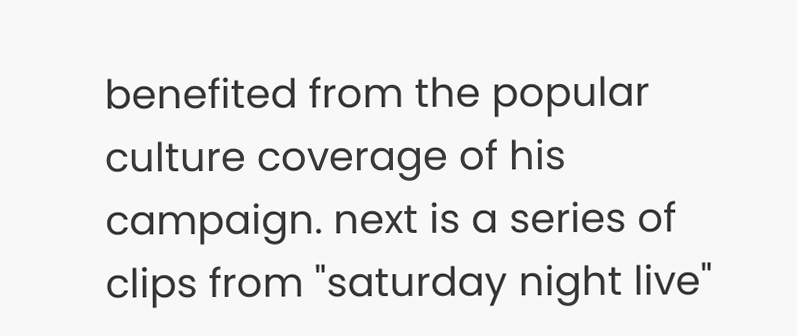benefited from the popular culture coverage of his campaign. next is a series of clips from "saturday night live"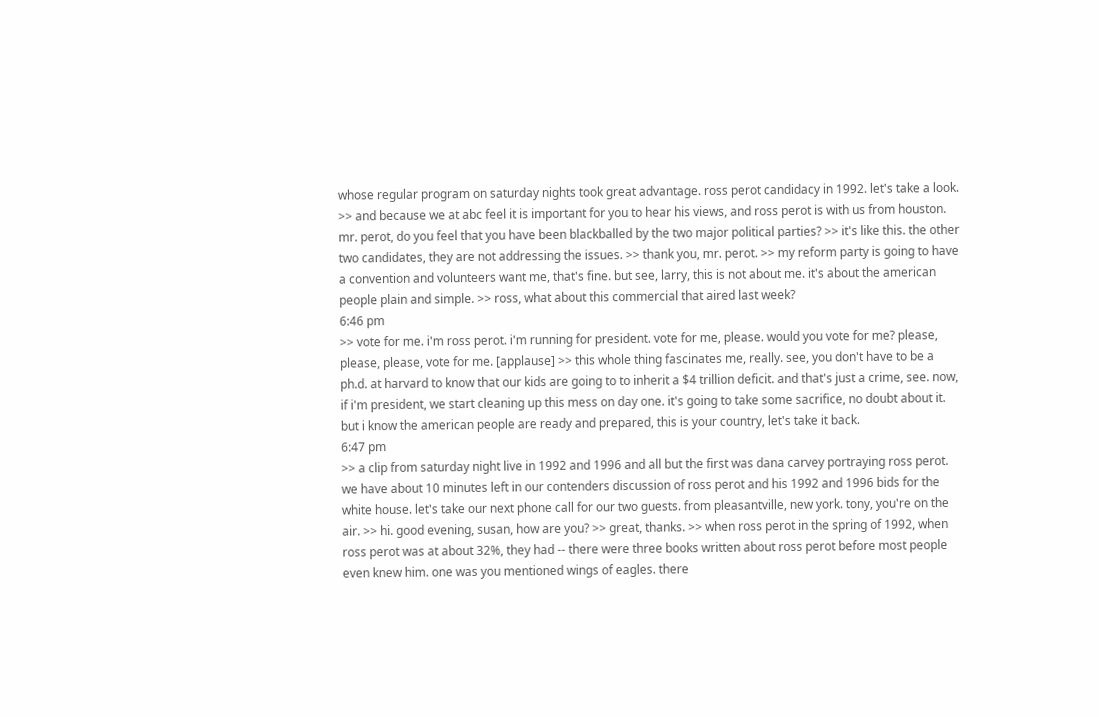whose regular program on saturday nights took great advantage. ross perot candidacy in 1992. let's take a look. >> and because we at abc feel it is important for you to hear his views, and ross perot is with us from houston. mr. perot, do you feel that you have been blackballed by the two major political parties? >> it's like this. the other two candidates, they are not addressing the issues. >> thank you, mr. perot. >> my reform party is going to have a convention and volunteers want me, that's fine. but see, larry, this is not about me. it's about the american people plain and simple. >> ross, what about this commercial that aired last week?
6:46 pm
>> vote for me. i'm ross perot. i'm running for president. vote for me, please. would you vote for me? please, please, please, vote for me. [applause] >> this whole thing fascinates me, really. see, you don't have to be a ph.d. at harvard to know that our kids are going to to inherit a $4 trillion deficit. and that's just a crime, see. now, if i'm president, we start cleaning up this mess on day one. it's going to take some sacrifice, no doubt about it. but i know the american people are ready and prepared, this is your country, let's take it back.
6:47 pm
>> a clip from saturday night live in 1992 and 1996 and all but the first was dana carvey portraying ross perot. we have about 10 minutes left in our contenders discussion of ross perot and his 1992 and 1996 bids for the white house. let's take our next phone call for our two guests. from pleasantville, new york. tony, you're on the air. >> hi. good evening, susan, how are you? >> great, thanks. >> when ross perot in the spring of 1992, when ross perot was at about 32%, they had -- there were three books written about ross perot before most people even knew him. one was you mentioned wings of eagles. there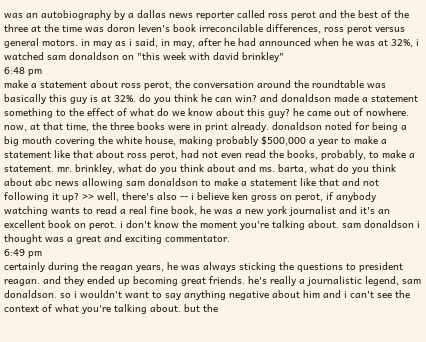was an autobiography by a dallas news reporter called ross perot and the best of the three at the time was doron leven's book irreconcilable differences, ross perot versus general motors. in may as i said, in may, after he had announced when he was at 32%, i watched sam donaldson on "this week with david brinkley"
6:48 pm
make a statement about ross perot, the conversation around the roundtable was basically this guy is at 32%. do you think he can win? and donaldson made a statement something to the effect of what do we know about this guy? he came out of nowhere. now, at that time, the three books were in print already. donaldson noted for being a big mouth covering the white house, making probably $500,000 a year to make a statement like that about ross perot, had not even read the books, probably, to make a statement. mr. brinkley, what do you think about and ms. barta, what do you think about abc news allowing sam donaldson to make a statement like that and not following it up? >> well, there's also -- i believe ken gross on perot, if anybody watching wants to read a real fine book, he was a new york journalist and it's an excellent book on perot. i don't know the moment you're talking about. sam donaldson i thought was a great and exciting commentator.
6:49 pm
certainly during the reagan years, he was always sticking the questions to president reagan. and they ended up becoming great friends. he's really a journalistic legend, sam donaldson. so i wouldn't want to say anything negative about him and i can't see the context of what you're talking about. but the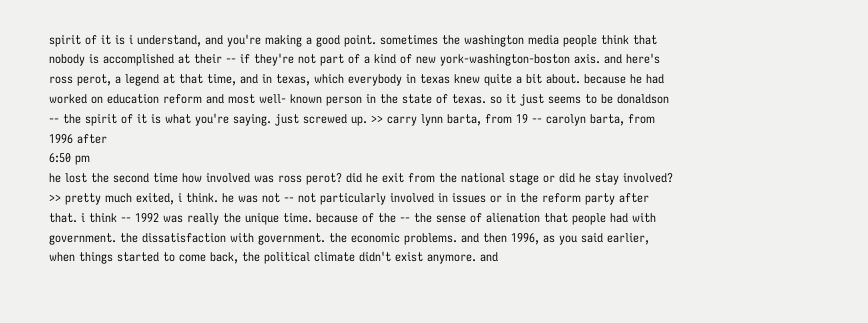spirit of it is i understand, and you're making a good point. sometimes the washington media people think that nobody is accomplished at their -- if they're not part of a kind of new york-washington-boston axis. and here's ross perot, a legend at that time, and in texas, which everybody in texas knew quite a bit about. because he had worked on education reform and most well- known person in the state of texas. so it just seems to be donaldson -- the spirit of it is what you're saying. just screwed up. >> carry lynn barta, from 19 -- carolyn barta, from 1996 after
6:50 pm
he lost the second time how involved was ross perot? did he exit from the national stage or did he stay involved? >> pretty much exited, i think. he was not -- not particularly involved in issues or in the reform party after that. i think -- 1992 was really the unique time. because of the -- the sense of alienation that people had with government. the dissatisfaction with government. the economic problems. and then 1996, as you said earlier, when things started to come back, the political climate didn't exist anymore. and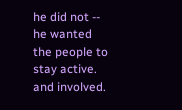he did not -- he wanted the people to stay active. and involved.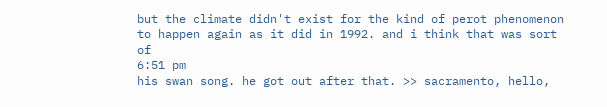but the climate didn't exist for the kind of perot phenomenon to happen again as it did in 1992. and i think that was sort of
6:51 pm
his swan song. he got out after that. >> sacramento, hello,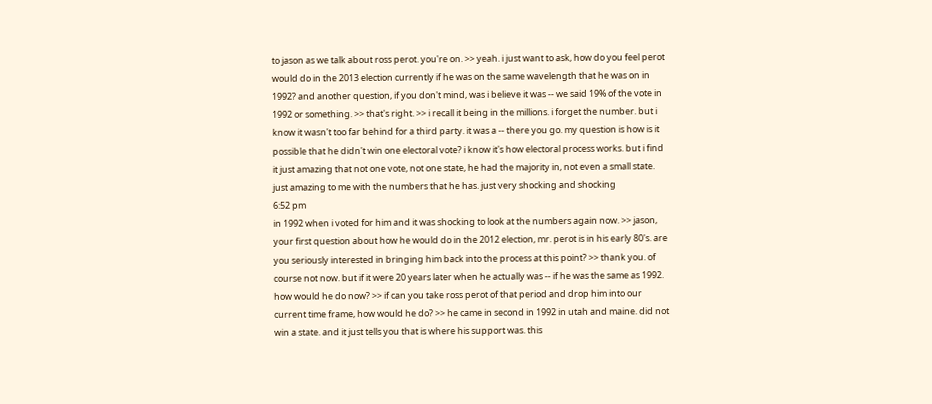to jason as we talk about ross perot. you're on. >> yeah. i just want to ask, how do you feel perot would do in the 2013 election currently if he was on the same wavelength that he was on in 1992? and another question, if you don't mind, was i believe it was -- we said 19% of the vote in 1992 or something. >> that's right. >> i recall it being in the millions. i forget the number. but i know it wasn't too far behind for a third party. it was a -- there you go. my question is how is it possible that he didn't win one electoral vote? i know it's how electoral process works. but i find it just amazing that not one vote, not one state, he had the majority in, not even a small state. just amazing to me with the numbers that he has. just very shocking and shocking
6:52 pm
in 1992 when i voted for him and it was shocking to look at the numbers again now. >> jason, your first question about how he would do in the 2012 election, mr. perot is in his early 80's. are you seriously interested in bringing him back into the process at this point? >> thank you. of course not now. but if it were 20 years later when he actually was -- if he was the same as 1992. how would he do now? >> if can you take ross perot of that period and drop him into our current time frame, how would he do? >> he came in second in 1992 in utah and maine. did not win a state. and it just tells you that is where his support was. this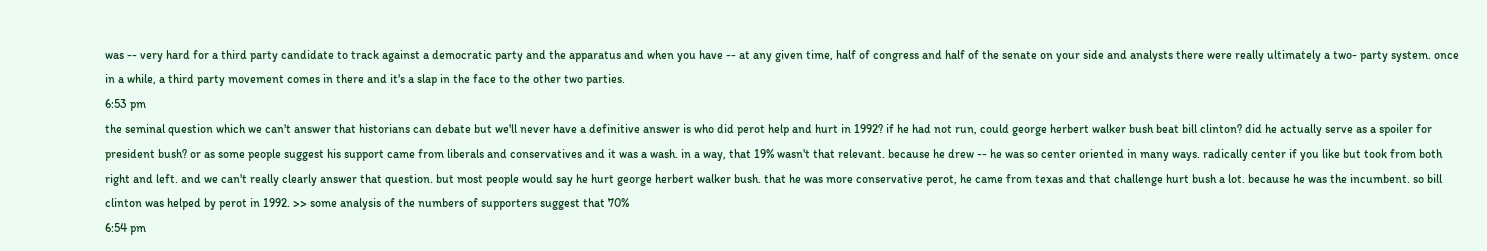was -- very hard for a third party candidate to track against a democratic party and the apparatus and when you have -- at any given time, half of congress and half of the senate on your side and analysts there were really ultimately a two- party system. once in a while, a third party movement comes in there and it's a slap in the face to the other two parties.
6:53 pm
the seminal question which we can't answer that historians can debate but we'll never have a definitive answer is who did perot help and hurt in 1992? if he had not run, could george herbert walker bush beat bill clinton? did he actually serve as a spoiler for president bush? or as some people suggest his support came from liberals and conservatives and it was a wash. in a way, that 19% wasn't that relevant. because he drew -- he was so center oriented in many ways. radically center if you like but took from both right and left. and we can't really clearly answer that question. but most people would say he hurt george herbert walker bush. that he was more conservative perot, he came from texas and that challenge hurt bush a lot. because he was the incumbent. so bill clinton was helped by perot in 1992. >> some analysis of the numbers of supporters suggest that 70%
6:54 pm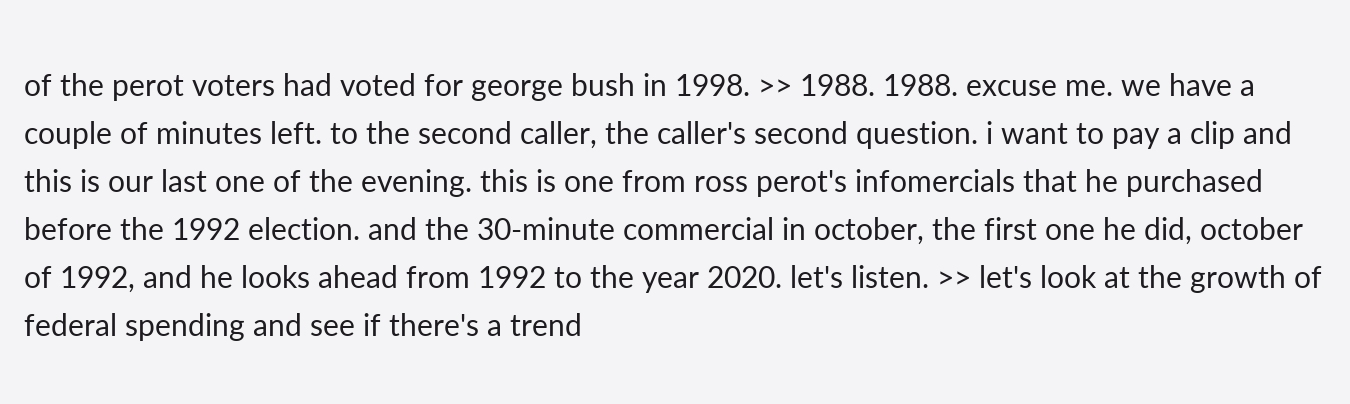of the perot voters had voted for george bush in 1998. >> 1988. 1988. excuse me. we have a couple of minutes left. to the second caller, the caller's second question. i want to pay a clip and this is our last one of the evening. this is one from ross perot's infomercials that he purchased before the 1992 election. and the 30-minute commercial in october, the first one he did, october of 1992, and he looks ahead from 1992 to the year 2020. let's listen. >> let's look at the growth of federal spending and see if there's a trend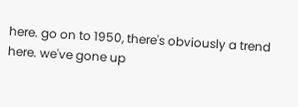here. go on to 1950, there's obviously a trend here. we've gone up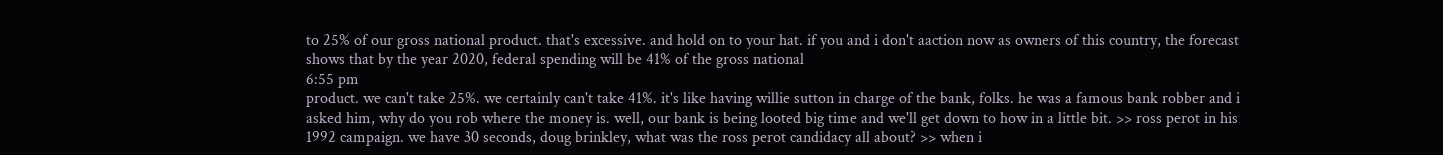to 25% of our gross national product. that's excessive. and hold on to your hat. if you and i don't aaction now as owners of this country, the forecast shows that by the year 2020, federal spending will be 41% of the gross national
6:55 pm
product. we can't take 25%. we certainly can't take 41%. it's like having willie sutton in charge of the bank, folks. he was a famous bank robber and i asked him, why do you rob where the money is. well, our bank is being looted big time and we'll get down to how in a little bit. >> ross perot in his 1992 campaign. we have 30 seconds, doug brinkley, what was the ross perot candidacy all about? >> when i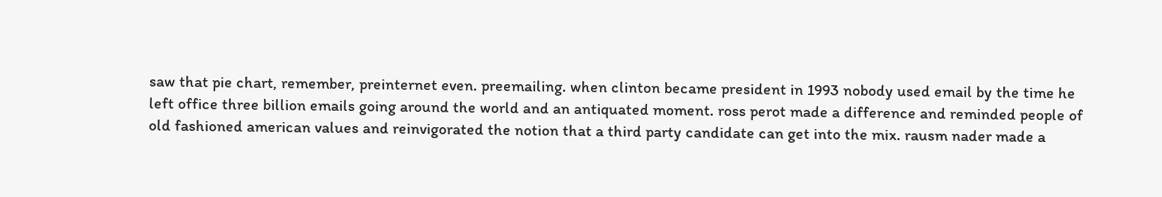saw that pie chart, remember, preinternet even. preemailing. when clinton became president in 1993 nobody used email by the time he left office three billion emails going around the world and an antiquated moment. ross perot made a difference and reminded people of old fashioned american values and reinvigorated the notion that a third party candidate can get into the mix. rausm nader made a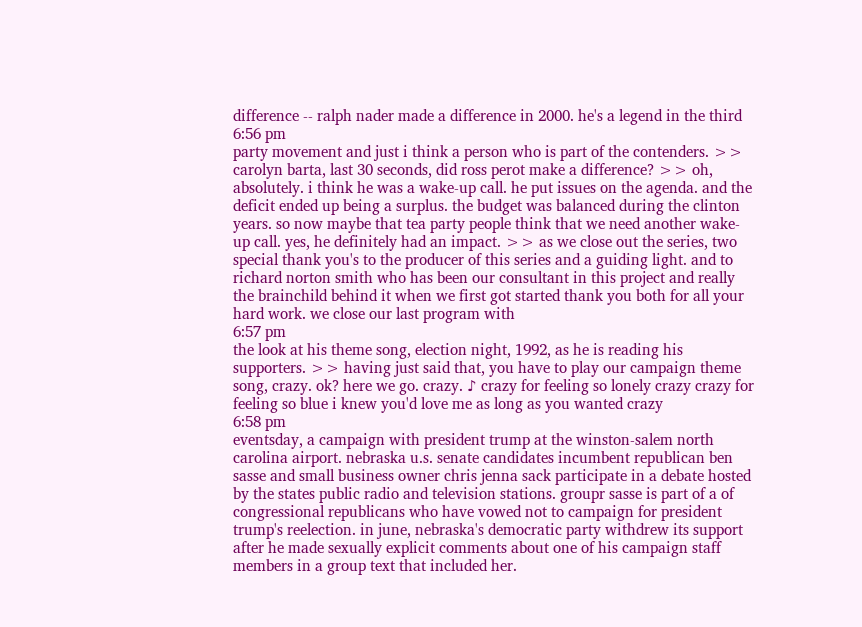difference -- ralph nader made a difference in 2000. he's a legend in the third
6:56 pm
party movement and just i think a person who is part of the contenders. >> carolyn barta, last 30 seconds, did ross perot make a difference? >> oh, absolutely. i think he was a wake-up call. he put issues on the agenda. and the deficit ended up being a surplus. the budget was balanced during the clinton years. so now maybe that tea party people think that we need another wake-up call. yes, he definitely had an impact. >> as we close out the series, two special thank you's to the producer of this series and a guiding light. and to richard norton smith who has been our consultant in this project and really the brainchild behind it when we first got started thank you both for all your hard work. we close our last program with
6:57 pm
the look at his theme song, election night, 1992, as he is reading his supporters. >> having just said that, you have to play our campaign theme song, crazy. ok? here we go. crazy. ♪ crazy for feeling so lonely crazy crazy for feeling so blue i knew you'd love me as long as you wanted crazy
6:58 pm
eventsday, a campaign with president trump at the winston-salem north carolina airport. nebraska u.s. senate candidates incumbent republican ben sasse and small business owner chris jenna sack participate in a debate hosted by the states public radio and television stations. groupr sasse is part of a of congressional republicans who have vowed not to campaign for president trump's reelection. in june, nebraska's democratic party withdrew its support after he made sexually explicit comments about one of his campaign staff members in a group text that included her.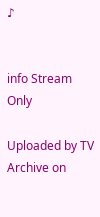♪


info Stream Only

Uploaded by TV Archive on